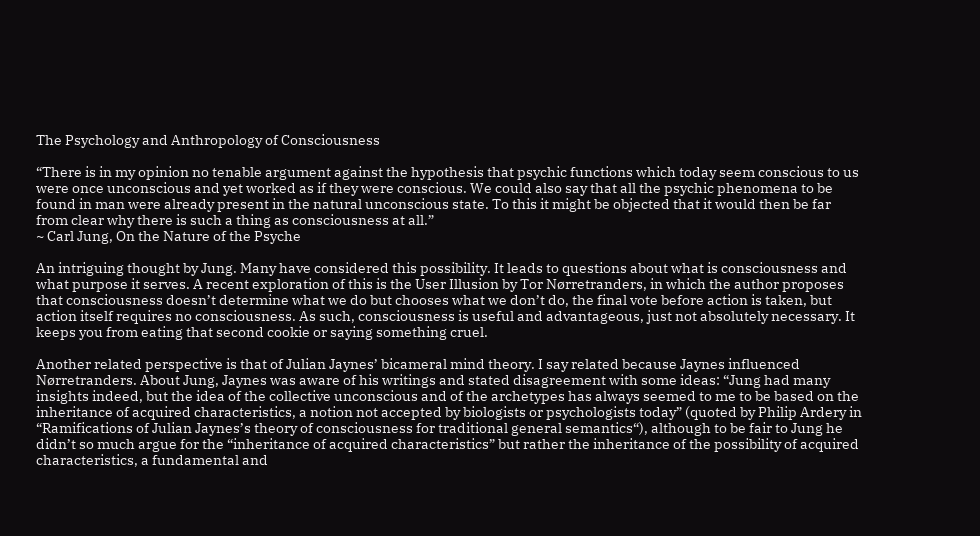The Psychology and Anthropology of Consciousness

“There is in my opinion no tenable argument against the hypothesis that psychic functions which today seem conscious to us were once unconscious and yet worked as if they were conscious. We could also say that all the psychic phenomena to be found in man were already present in the natural unconscious state. To this it might be objected that it would then be far from clear why there is such a thing as consciousness at all.”
~ Carl Jung, On the Nature of the Psyche

An intriguing thought by Jung. Many have considered this possibility. It leads to questions about what is consciousness and what purpose it serves. A recent exploration of this is the User Illusion by Tor Nørretranders, in which the author proposes that consciousness doesn’t determine what we do but chooses what we don’t do, the final vote before action is taken, but action itself requires no consciousness. As such, consciousness is useful and advantageous, just not absolutely necessary. It keeps you from eating that second cookie or saying something cruel.

Another related perspective is that of Julian Jaynes’ bicameral mind theory. I say related because Jaynes influenced Nørretranders. About Jung, Jaynes was aware of his writings and stated disagreement with some ideas: “Jung had many insights indeed, but the idea of the collective unconscious and of the archetypes has always seemed to me to be based on the inheritance of acquired characteristics, a notion not accepted by biologists or psychologists today” (quoted by Philip Ardery in “Ramifications of Julian Jaynes’s theory of consciousness for traditional general semantics“), although to be fair to Jung he didn’t so much argue for the “inheritance of acquired characteristics” but rather the inheritance of the possibility of acquired characteristics, a fundamental and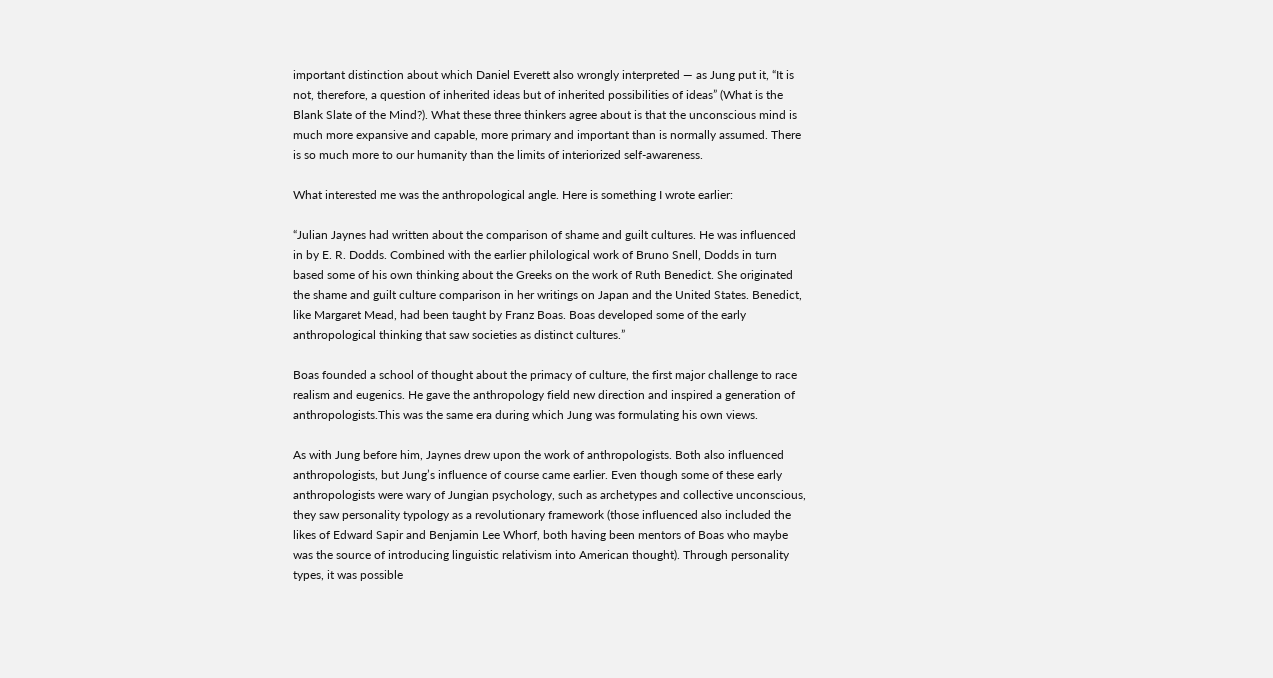important distinction about which Daniel Everett also wrongly interpreted — as Jung put it, “It is not, therefore, a question of inherited ideas but of inherited possibilities of ideas” (What is the Blank Slate of the Mind?). What these three thinkers agree about is that the unconscious mind is much more expansive and capable, more primary and important than is normally assumed. There is so much more to our humanity than the limits of interiorized self-awareness.

What interested me was the anthropological angle. Here is something I wrote earlier:

“Julian Jaynes had written about the comparison of shame and guilt cultures. He was influenced in by E. R. Dodds. Combined with the earlier philological work of Bruno Snell, Dodds in turn based some of his own thinking about the Greeks on the work of Ruth Benedict. She originated the shame and guilt culture comparison in her writings on Japan and the United States. Benedict, like Margaret Mead, had been taught by Franz Boas. Boas developed some of the early anthropological thinking that saw societies as distinct cultures.”

Boas founded a school of thought about the primacy of culture, the first major challenge to race realism and eugenics. He gave the anthropology field new direction and inspired a generation of anthropologists.This was the same era during which Jung was formulating his own views.

As with Jung before him, Jaynes drew upon the work of anthropologists. Both also influenced anthropologists, but Jung’s influence of course came earlier. Even though some of these early anthropologists were wary of Jungian psychology, such as archetypes and collective unconscious, they saw personality typology as a revolutionary framework (those influenced also included the likes of Edward Sapir and Benjamin Lee Whorf, both having been mentors of Boas who maybe was the source of introducing linguistic relativism into American thought). Through personality types, it was possible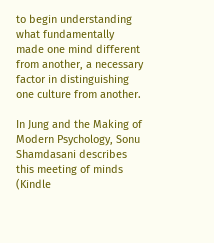to begin understanding what fundamentally made one mind different from another, a necessary factor in distinguishing one culture from another.

In Jung and the Making of Modern Psychology, Sonu Shamdasani describes this meeting of minds (Kindle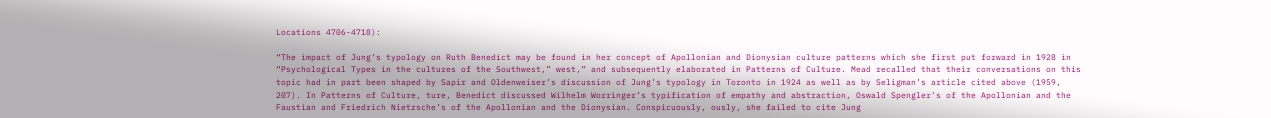Locations 4706-4718):

“The impact of Jung’s typology on Ruth Benedict may be found in her concept of Apollonian and Dionysian culture patterns which she first put forward in 1928 in “Psychological Types in the cultures of the Southwest,” west,” and subsequently elaborated in Patterns of Culture. Mead recalled that their conversations on this topic had in part been shaped by Sapir and Oldenweiser’s discussion of Jung’s typology in Toronto in 1924 as well as by Seligman’s article cited above (1959, 207). In Patterns of Culture, ture, Benedict discussed Wilhelm Worringer’s typification of empathy and abstraction, Oswald Spengler’s of the Apollonian and the Faustian and Friedrich Nietzsche’s of the Apollonian and the Dionysian. Conspicuously, ously, she failed to cite Jung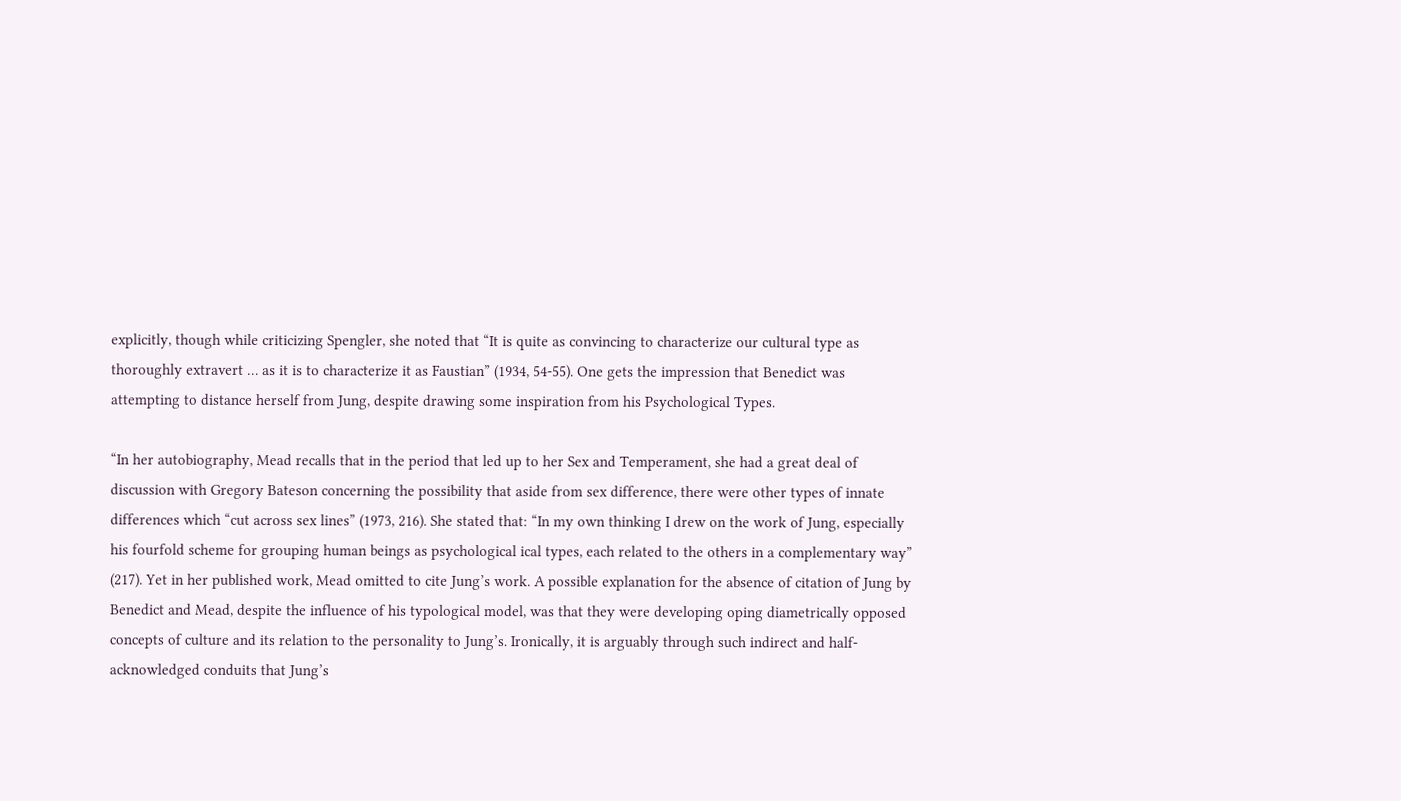explicitly, though while criticizing Spengler, she noted that “It is quite as convincing to characterize our cultural type as thoroughly extravert … as it is to characterize it as Faustian” (1934, 54-55). One gets the impression that Benedict was attempting to distance herself from Jung, despite drawing some inspiration from his Psychological Types.

“In her autobiography, Mead recalls that in the period that led up to her Sex and Temperament, she had a great deal of discussion with Gregory Bateson concerning the possibility that aside from sex difference, there were other types of innate differences which “cut across sex lines” (1973, 216). She stated that: “In my own thinking I drew on the work of Jung, especially his fourfold scheme for grouping human beings as psychological ical types, each related to the others in a complementary way” (217). Yet in her published work, Mead omitted to cite Jung’s work. A possible explanation for the absence of citation of Jung by Benedict and Mead, despite the influence of his typological model, was that they were developing oping diametrically opposed concepts of culture and its relation to the personality to Jung’s. Ironically, it is arguably through such indirect and half-acknowledged conduits that Jung’s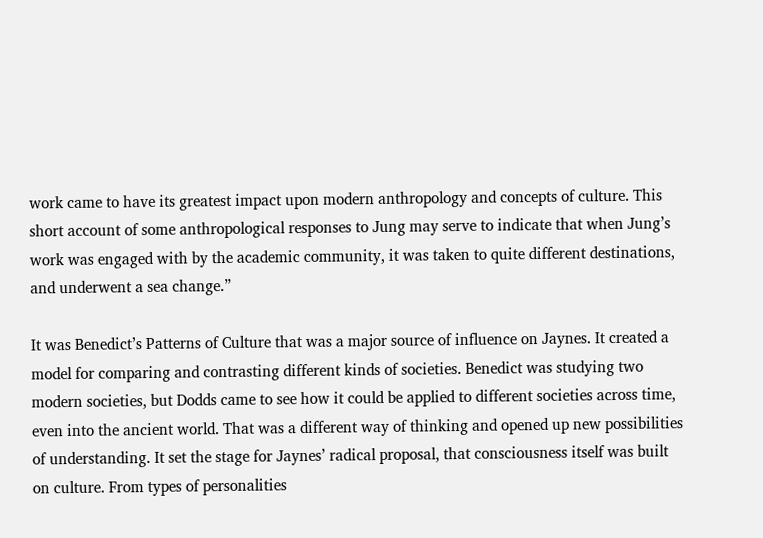work came to have its greatest impact upon modern anthropology and concepts of culture. This short account of some anthropological responses to Jung may serve to indicate that when Jung’s work was engaged with by the academic community, it was taken to quite different destinations, and underwent a sea change.”

It was Benedict’s Patterns of Culture that was a major source of influence on Jaynes. It created a model for comparing and contrasting different kinds of societies. Benedict was studying two modern societies, but Dodds came to see how it could be applied to different societies across time, even into the ancient world. That was a different way of thinking and opened up new possibilities of understanding. It set the stage for Jaynes’ radical proposal, that consciousness itself was built on culture. From types of personalities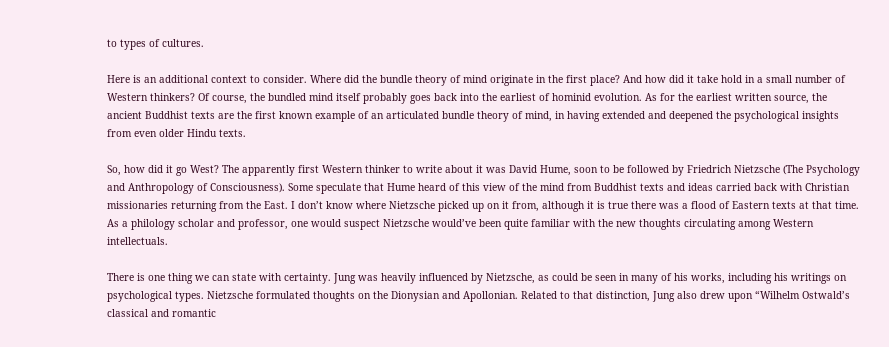to types of cultures.

Here is an additional context to consider. Where did the bundle theory of mind originate in the first place? And how did it take hold in a small number of Western thinkers? Of course, the bundled mind itself probably goes back into the earliest of hominid evolution. As for the earliest written source, the ancient Buddhist texts are the first known example of an articulated bundle theory of mind, in having extended and deepened the psychological insights from even older Hindu texts.

So, how did it go West? The apparently first Western thinker to write about it was David Hume, soon to be followed by Friedrich Nietzsche (The Psychology and Anthropology of Consciousness). Some speculate that Hume heard of this view of the mind from Buddhist texts and ideas carried back with Christian missionaries returning from the East. I don’t know where Nietzsche picked up on it from, although it is true there was a flood of Eastern texts at that time. As a philology scholar and professor, one would suspect Nietzsche would’ve been quite familiar with the new thoughts circulating among Western intellectuals.

There is one thing we can state with certainty. Jung was heavily influenced by Nietzsche, as could be seen in many of his works, including his writings on psychological types. Nietzsche formulated thoughts on the Dionysian and Apollonian. Related to that distinction, Jung also drew upon “Wilhelm Ostwald’s classical and romantic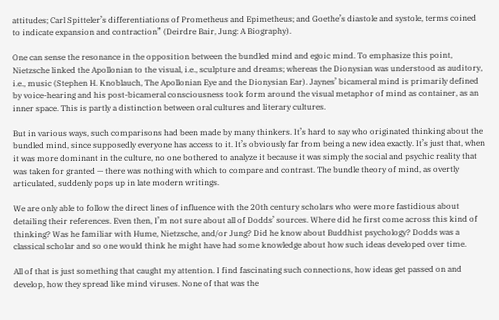attitudes; Carl Spitteler’s differentiations of Prometheus and Epimetheus; and Goethe’s diastole and systole, terms coined to indicate expansion and contraction” (Deirdre Bair, Jung: A Biography).

One can sense the resonance in the opposition between the bundled mind and egoic mind. To emphasize this point, Nietzsche linked the Apollonian to the visual, i.e., sculpture and dreams; whereas the Dionysian was understood as auditory, i.e., music (Stephen H. Knoblauch, The Apollonian Eye and the Dionysian Ear). Jaynes’ bicameral mind is primarily defined by voice-hearing and his post-bicameral consciousness took form around the visual metaphor of mind as container, as an inner space. This is partly a distinction between oral cultures and literary cultures.

But in various ways, such comparisons had been made by many thinkers. It’s hard to say who originated thinking about the bundled mind, since supposedly everyone has access to it. It’s obviously far from being a new idea exactly. It’s just that, when it was more dominant in the culture, no one bothered to analyze it because it was simply the social and psychic reality that was taken for granted — there was nothing with which to compare and contrast. The bundle theory of mind, as overtly articulated, suddenly pops up in late modern writings.

We are only able to follow the direct lines of influence with the 20th century scholars who were more fastidious about detailing their references. Even then, I’m not sure about all of Dodds’ sources. Where did he first come across this kind of thinking? Was he familiar with Hume, Nietzsche, and/or Jung? Did he know about Buddhist psychology? Dodds was a classical scholar and so one would think he might have had some knowledge about how such ideas developed over time.

All of that is just something that caught my attention. I find fascinating such connections, how ideas get passed on and develop, how they spread like mind viruses. None of that was the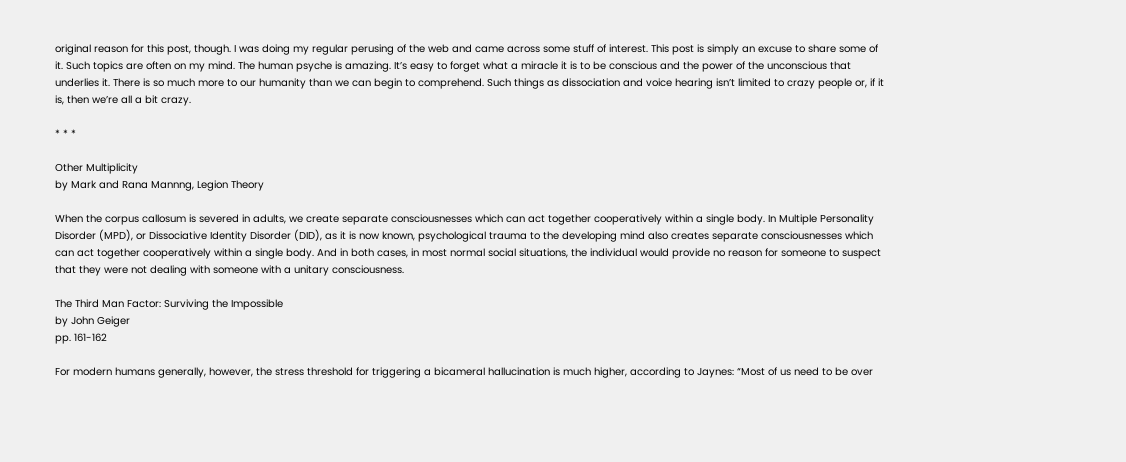original reason for this post, though. I was doing my regular perusing of the web and came across some stuff of interest. This post is simply an excuse to share some of it. Such topics are often on my mind. The human psyche is amazing. It’s easy to forget what a miracle it is to be conscious and the power of the unconscious that underlies it. There is so much more to our humanity than we can begin to comprehend. Such things as dissociation and voice hearing isn’t limited to crazy people or, if it is, then we’re all a bit crazy.

* * *

Other Multiplicity
by Mark and Rana Mannng, Legion Theory

When the corpus callosum is severed in adults, we create separate consciousnesses which can act together cooperatively within a single body. In Multiple Personality Disorder (MPD), or Dissociative Identity Disorder (DID), as it is now known, psychological trauma to the developing mind also creates separate consciousnesses which can act together cooperatively within a single body. And in both cases, in most normal social situations, the individual would provide no reason for someone to suspect that they were not dealing with someone with a unitary consciousness.

The Third Man Factor: Surviving the Impossible
by John Geiger
pp. 161-162

For modern humans generally, however, the stress threshold for triggering a bicameral hallucination is much higher, according to Jaynes: “Most of us need to be over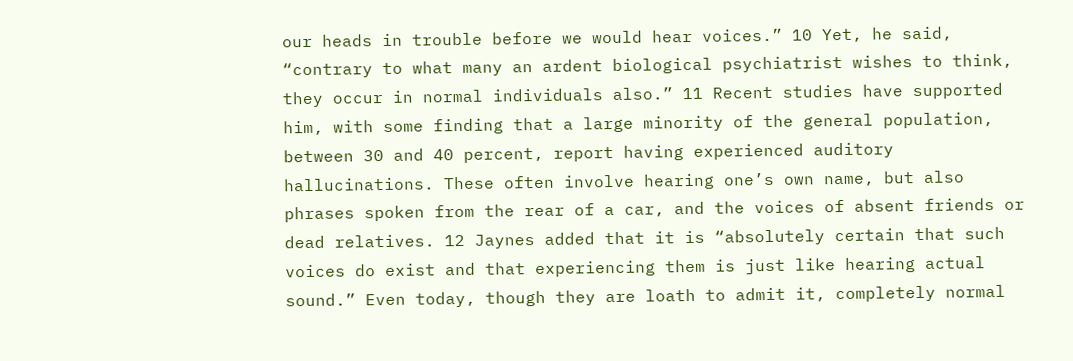our heads in trouble before we would hear voices.” 10 Yet, he said, “contrary to what many an ardent biological psychiatrist wishes to think, they occur in normal individuals also.” 11 Recent studies have supported him, with some finding that a large minority of the general population, between 30 and 40 percent, report having experienced auditory hallucinations. These often involve hearing one’s own name, but also phrases spoken from the rear of a car, and the voices of absent friends or dead relatives. 12 Jaynes added that it is “absolutely certain that such voices do exist and that experiencing them is just like hearing actual sound.” Even today, though they are loath to admit it, completely normal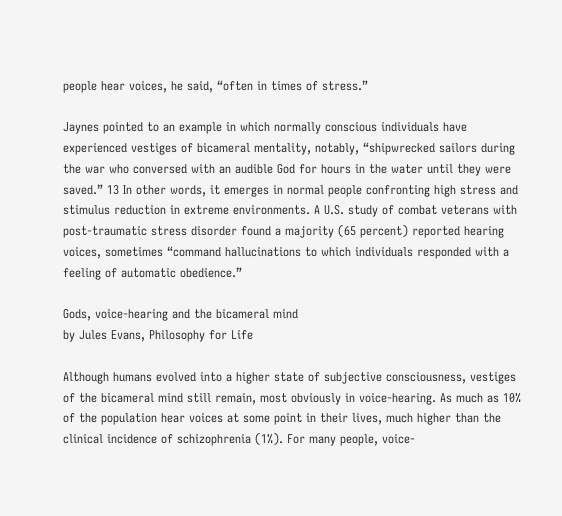people hear voices, he said, “often in times of stress.”

Jaynes pointed to an example in which normally conscious individuals have experienced vestiges of bicameral mentality, notably, “shipwrecked sailors during the war who conversed with an audible God for hours in the water until they were saved.” 13 In other words, it emerges in normal people confronting high stress and stimulus reduction in extreme environments. A U.S. study of combat veterans with post-traumatic stress disorder found a majority (65 percent) reported hearing voices, sometimes “command hallucinations to which individuals responded with a feeling of automatic obedience.”

Gods, voice-hearing and the bicameral mind
by Jules Evans, Philosophy for Life

Although humans evolved into a higher state of subjective consciousness, vestiges of the bicameral mind still remain, most obviously in voice-hearing. As much as 10% of the population hear voices at some point in their lives, much higher than the clinical incidence of schizophrenia (1%). For many people, voice-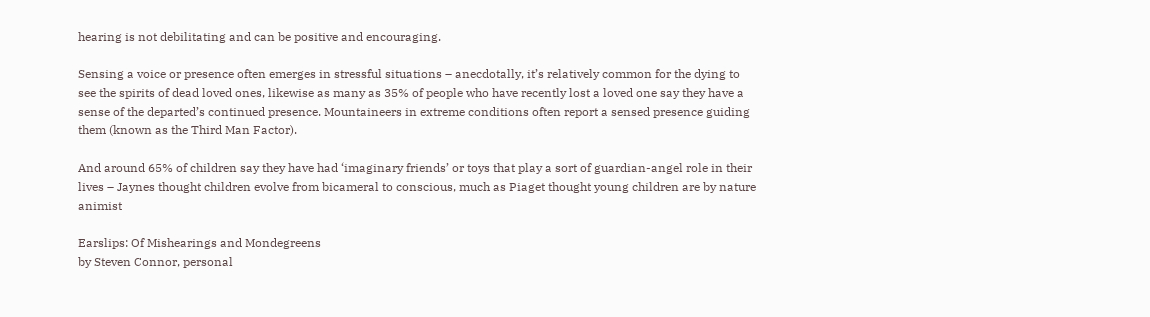hearing is not debilitating and can be positive and encouraging.

Sensing a voice or presence often emerges in stressful situations – anecdotally, it’s relatively common for the dying to see the spirits of dead loved ones, likewise as many as 35% of people who have recently lost a loved one say they have a sense of the departed’s continued presence. Mountaineers in extreme conditions often report a sensed presence guiding them (known as the Third Man Factor).

And around 65% of children say they have had ‘imaginary friends’ or toys that play a sort of guardian-angel role in their lives – Jaynes thought children evolve from bicameral to conscious, much as Piaget thought young children are by nature animist

Earslips: Of Mishearings and Mondegreens
by Steven Connor, personal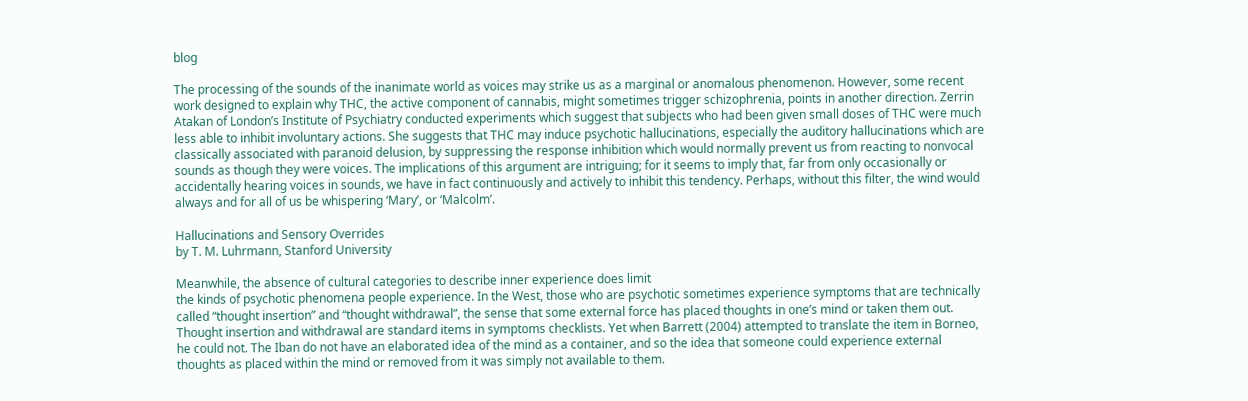blog

The processing of the sounds of the inanimate world as voices may strike us as a marginal or anomalous phenomenon. However, some recent work designed to explain why THC, the active component of cannabis, might sometimes trigger schizophrenia, points in another direction. Zerrin Atakan of London’s Institute of Psychiatry conducted experiments which suggest that subjects who had been given small doses of THC were much less able to inhibit involuntary actions. She suggests that THC may induce psychotic hallucinations, especially the auditory hallucinations which are classically associated with paranoid delusion, by suppressing the response inhibition which would normally prevent us from reacting to nonvocal sounds as though they were voices. The implications of this argument are intriguing; for it seems to imply that, far from only occasionally or accidentally hearing voices in sounds, we have in fact continuously and actively to inhibit this tendency. Perhaps, without this filter, the wind would always and for all of us be whispering ‘Mary’, or ‘Malcolm’.

Hallucinations and Sensory Overrides
by T. M. Luhrmann, Stanford University

Meanwhile, the absence of cultural categories to describe inner experience does limit
the kinds of psychotic phenomena people experience. In the West, those who are psychotic sometimes experience symptoms that are technically called “thought insertion” and “thought withdrawal”, the sense that some external force has placed thoughts in one’s mind or taken them out. Thought insertion and withdrawal are standard items in symptoms checklists. Yet when Barrett (2004) attempted to translate the item in Borneo, he could not. The Iban do not have an elaborated idea of the mind as a container, and so the idea that someone could experience external thoughts as placed within the mind or removed from it was simply not available to them.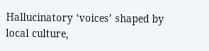Hallucinatory ‘voices’ shaped by local culture,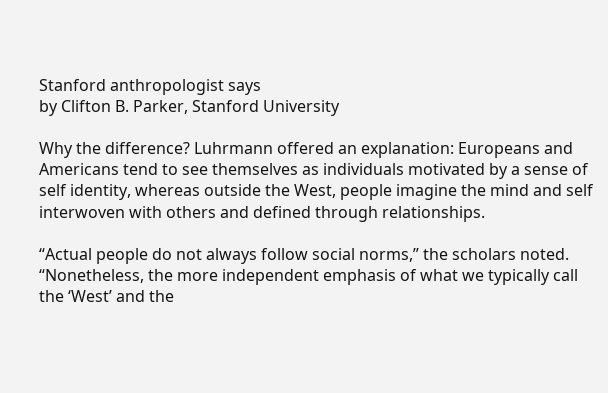Stanford anthropologist says
by Clifton B. Parker, Stanford University

Why the difference? Luhrmann offered an explanation: Europeans and Americans tend to see themselves as individuals motivated by a sense of self identity, whereas outside the West, people imagine the mind and self interwoven with others and defined through relationships.

“Actual people do not always follow social norms,” the scholars noted. “Nonetheless, the more independent emphasis of what we typically call the ‘West’ and the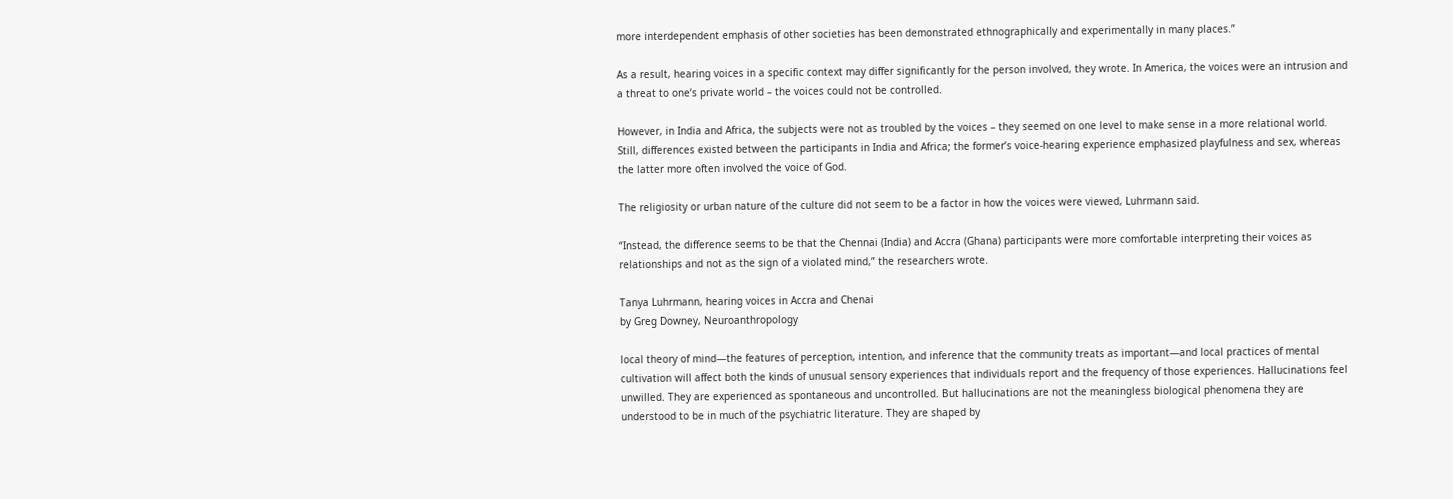more interdependent emphasis of other societies has been demonstrated ethnographically and experimentally in many places.”

As a result, hearing voices in a specific context may differ significantly for the person involved, they wrote. In America, the voices were an intrusion and a threat to one’s private world – the voices could not be controlled.

However, in India and Africa, the subjects were not as troubled by the voices – they seemed on one level to make sense in a more relational world. Still, differences existed between the participants in India and Africa; the former’s voice-hearing experience emphasized playfulness and sex, whereas the latter more often involved the voice of God.

The religiosity or urban nature of the culture did not seem to be a factor in how the voices were viewed, Luhrmann said.

“Instead, the difference seems to be that the Chennai (India) and Accra (Ghana) participants were more comfortable interpreting their voices as relationships and not as the sign of a violated mind,” the researchers wrote.

Tanya Luhrmann, hearing voices in Accra and Chenai
by Greg Downey, Neuroanthropology

local theory of mind—the features of perception, intention, and inference that the community treats as important—and local practices of mental cultivation will affect both the kinds of unusual sensory experiences that individuals report and the frequency of those experiences. Hallucinations feel unwilled. They are experienced as spontaneous and uncontrolled. But hallucinations are not the meaningless biological phenomena they are understood to be in much of the psychiatric literature. They are shaped by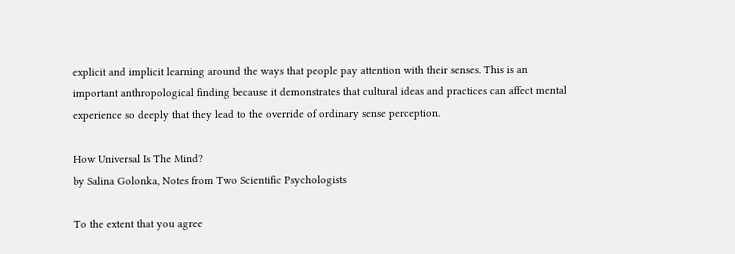explicit and implicit learning around the ways that people pay attention with their senses. This is an important anthropological finding because it demonstrates that cultural ideas and practices can affect mental experience so deeply that they lead to the override of ordinary sense perception.

How Universal Is The Mind?
by Salina Golonka, Notes from Two Scientific Psychologists

To the extent that you agree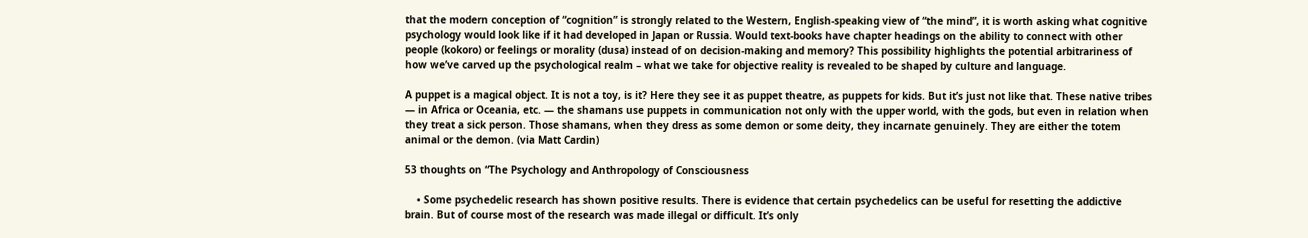that the modern conception of “cognition” is strongly related to the Western, English-speaking view of “the mind”, it is worth asking what cognitive psychology would look like if it had developed in Japan or Russia. Would text-books have chapter headings on the ability to connect with other people (kokoro) or feelings or morality (dusa) instead of on decision-making and memory? This possibility highlights the potential arbitrariness of how we’ve carved up the psychological realm – what we take for objective reality is revealed to be shaped by culture and language.

A puppet is a magical object. It is not a toy, is it? Here they see it as puppet theatre, as puppets for kids. But it’s just not like that. These native tribes — in Africa or Oceania, etc. — the shamans use puppets in communication not only with the upper world, with the gods, but even in relation when they treat a sick person. Those shamans, when they dress as some demon or some deity, they incarnate genuinely. They are either the totem animal or the demon. (via Matt Cardin)

53 thoughts on “The Psychology and Anthropology of Consciousness

    • Some psychedelic research has shown positive results. There is evidence that certain psychedelics can be useful for resetting the addictive brain. But of course most of the research was made illegal or difficult. It’s only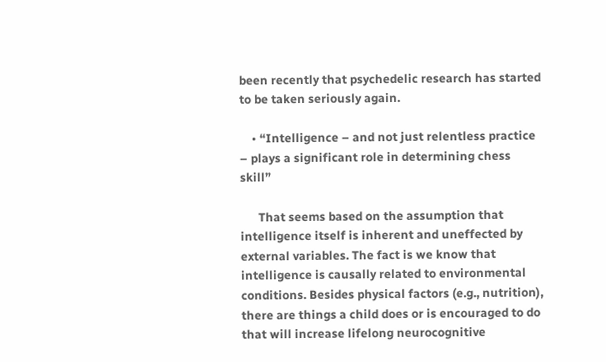been recently that psychedelic research has started to be taken seriously again.

    • “Intelligence – and not just relentless practice – plays a significant role in determining chess skill”

      That seems based on the assumption that intelligence itself is inherent and uneffected by external variables. The fact is we know that intelligence is causally related to environmental conditions. Besides physical factors (e.g., nutrition), there are things a child does or is encouraged to do that will increase lifelong neurocognitive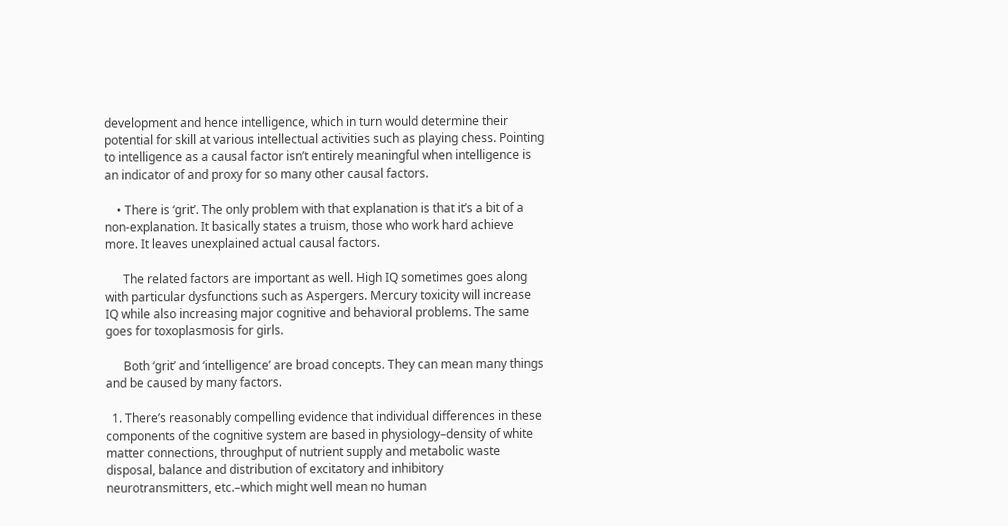development and hence intelligence, which in turn would determine their potential for skill at various intellectual activities such as playing chess. Pointing to intelligence as a causal factor isn’t entirely meaningful when intelligence is an indicator of and proxy for so many other causal factors.

    • There is ‘grit’. The only problem with that explanation is that it’s a bit of a non-explanation. It basically states a truism, those who work hard achieve more. It leaves unexplained actual causal factors.

      The related factors are important as well. High IQ sometimes goes along with particular dysfunctions such as Aspergers. Mercury toxicity will increase IQ while also increasing major cognitive and behavioral problems. The same goes for toxoplasmosis for girls.

      Both ‘grit’ and ‘intelligence’ are broad concepts. They can mean many things and be caused by many factors.

  1. There’s reasonably compelling evidence that individual differences in these components of the cognitive system are based in physiology–density of white matter connections, throughput of nutrient supply and metabolic waste disposal, balance and distribution of excitatory and inhibitory neurotransmitters, etc.–which might well mean no human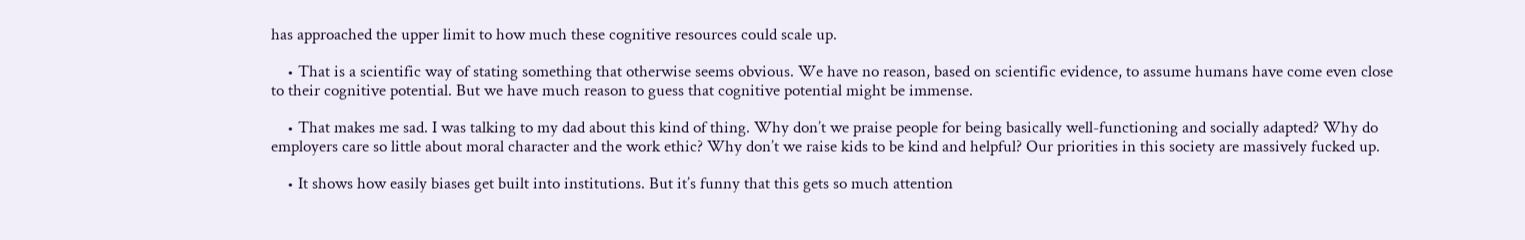has approached the upper limit to how much these cognitive resources could scale up.

    • That is a scientific way of stating something that otherwise seems obvious. We have no reason, based on scientific evidence, to assume humans have come even close to their cognitive potential. But we have much reason to guess that cognitive potential might be immense.

    • That makes me sad. I was talking to my dad about this kind of thing. Why don’t we praise people for being basically well-functioning and socially adapted? Why do employers care so little about moral character and the work ethic? Why don’t we raise kids to be kind and helpful? Our priorities in this society are massively fucked up.

    • It shows how easily biases get built into institutions. But it’s funny that this gets so much attention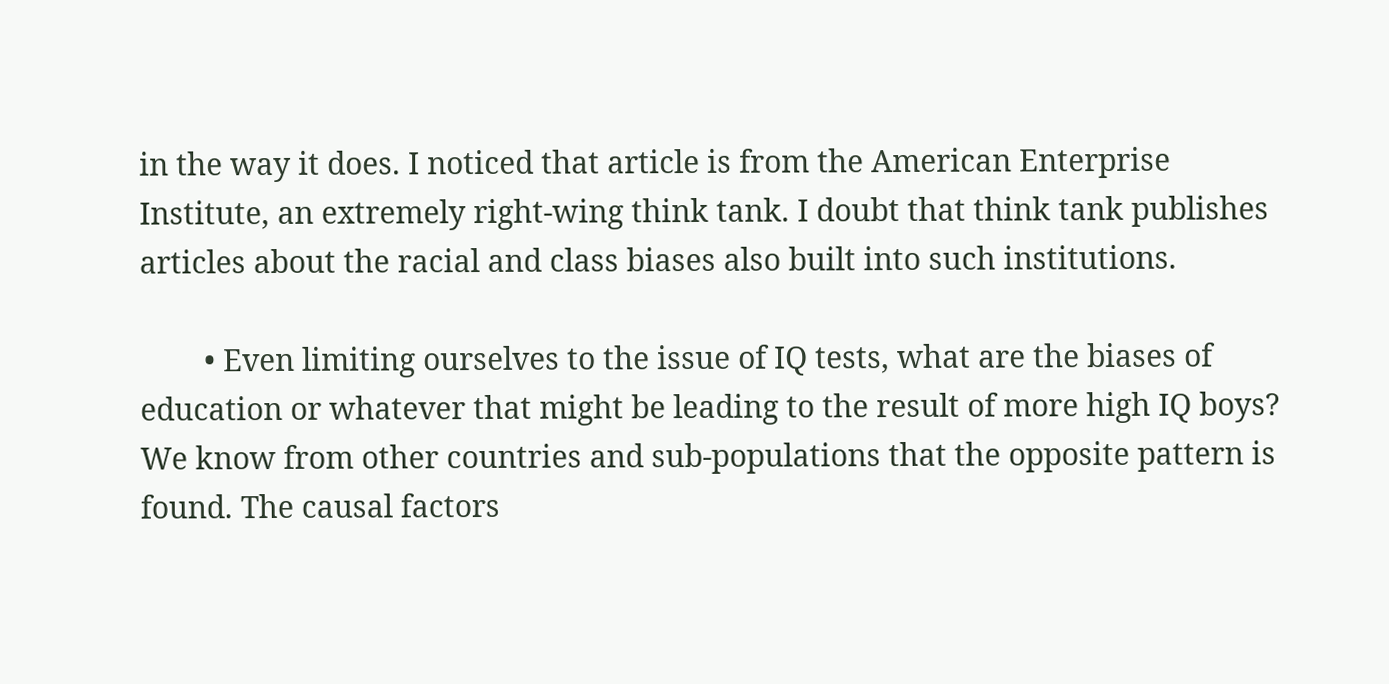in the way it does. I noticed that article is from the American Enterprise Institute, an extremely right-wing think tank. I doubt that think tank publishes articles about the racial and class biases also built into such institutions.

        • Even limiting ourselves to the issue of IQ tests, what are the biases of education or whatever that might be leading to the result of more high IQ boys? We know from other countries and sub-populations that the opposite pattern is found. The causal factors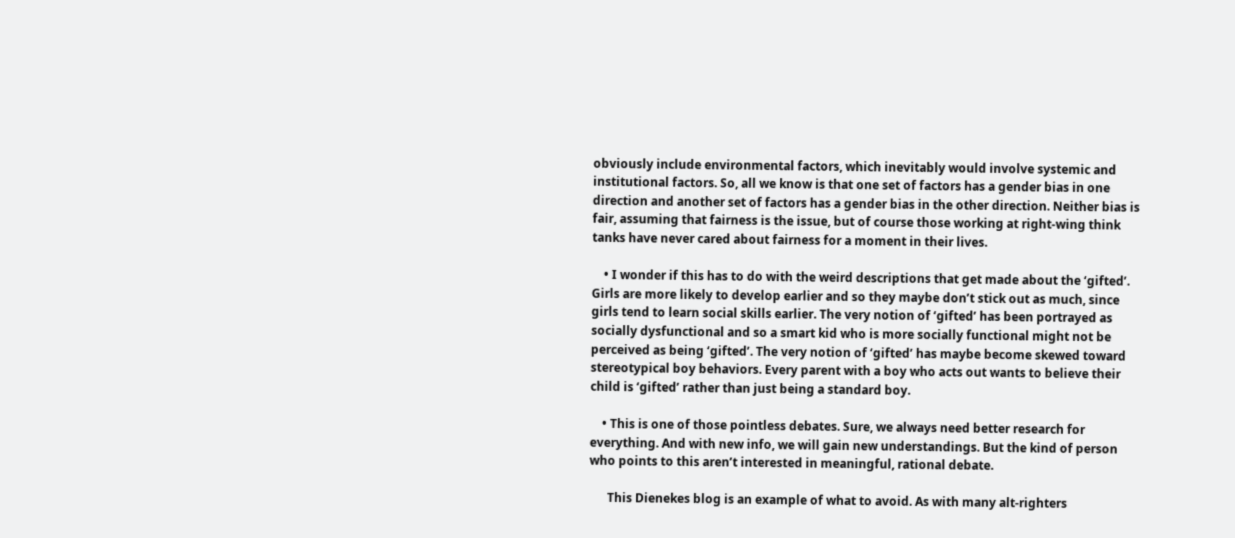obviously include environmental factors, which inevitably would involve systemic and institutional factors. So, all we know is that one set of factors has a gender bias in one direction and another set of factors has a gender bias in the other direction. Neither bias is fair, assuming that fairness is the issue, but of course those working at right-wing think tanks have never cared about fairness for a moment in their lives.

    • I wonder if this has to do with the weird descriptions that get made about the ‘gifted’. Girls are more likely to develop earlier and so they maybe don’t stick out as much, since girls tend to learn social skills earlier. The very notion of ‘gifted’ has been portrayed as socially dysfunctional and so a smart kid who is more socially functional might not be perceived as being ‘gifted’. The very notion of ‘gifted’ has maybe become skewed toward stereotypical boy behaviors. Every parent with a boy who acts out wants to believe their child is ‘gifted’ rather than just being a standard boy.

    • This is one of those pointless debates. Sure, we always need better research for everything. And with new info, we will gain new understandings. But the kind of person who points to this aren’t interested in meaningful, rational debate.

      This Dienekes blog is an example of what to avoid. As with many alt-righters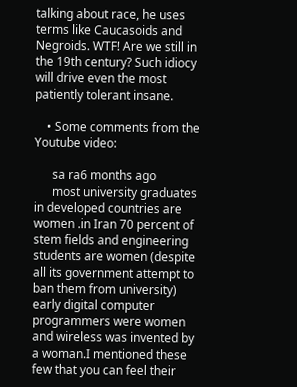talking about race, he uses terms like Caucasoids and Negroids. WTF! Are we still in the 19th century? Such idiocy will drive even the most patiently tolerant insane.

    • Some comments from the Youtube video:

      sa ra6 months ago
      most university graduates in developed countries are women .in Iran 70 percent of stem fields and engineering students are women (despite all its government attempt to ban them from university) early digital computer programmers were women and wireless was invented by a woman.I mentioned these few that you can feel their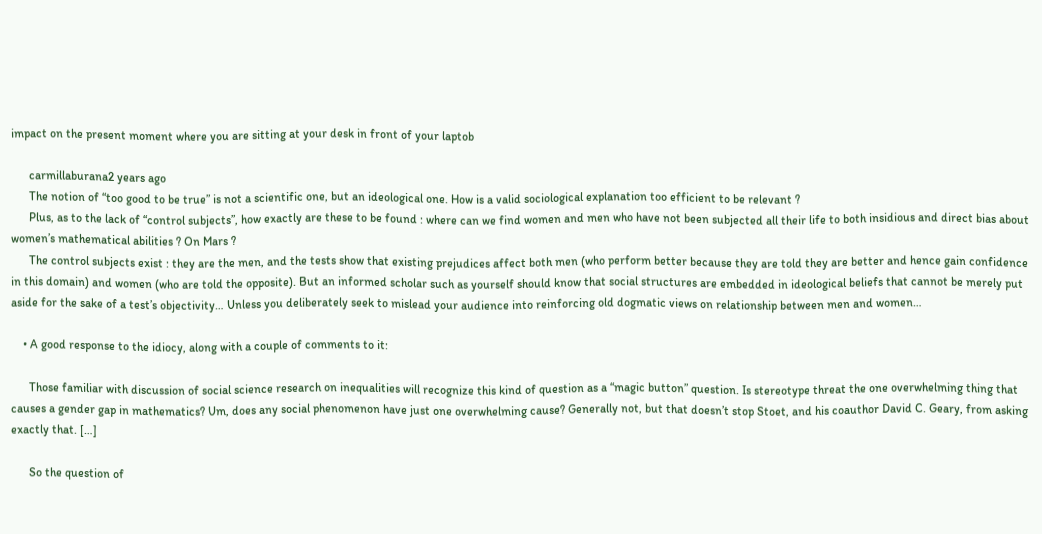impact on the present moment where you are sitting at your desk in front of your laptob

      carmillaburana2 years ago
      The notion of “too good to be true” is not a scientific one, but an ideological one. How is a valid sociological explanation too efficient to be relevant ?
      Plus, as to the lack of “control subjects”, how exactly are these to be found : where can we find women and men who have not been subjected all their life to both insidious and direct bias about women’s mathematical abilities ? On Mars ?
      The control subjects exist : they are the men, and the tests show that existing prejudices affect both men (who perform better because they are told they are better and hence gain confidence in this domain) and women (who are told the opposite). But an informed scholar such as yourself should know that social structures are embedded in ideological beliefs that cannot be merely put aside for the sake of a test’s objectivity… Unless you deliberately seek to mislead your audience into reinforcing old dogmatic views on relationship between men and women…

    • A good response to the idiocy, along with a couple of comments to it:

      Those familiar with discussion of social science research on inequalities will recognize this kind of question as a “magic button” question. Is stereotype threat the one overwhelming thing that causes a gender gap in mathematics? Um, does any social phenomenon have just one overwhelming cause? Generally not, but that doesn’t stop Stoet, and his coauthor David C. Geary, from asking exactly that. […]

      So the question of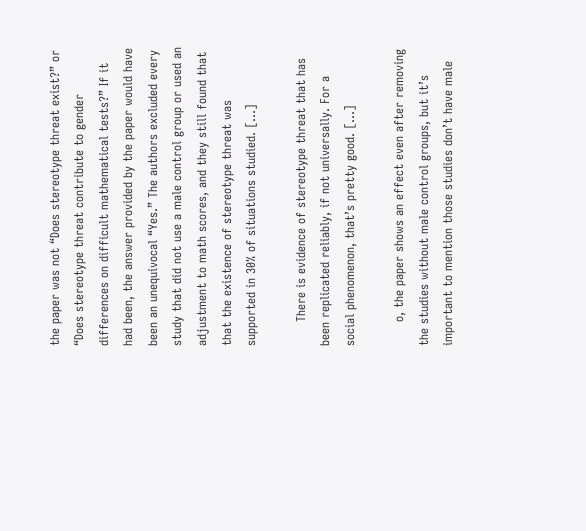the paper was not “Does stereotype threat exist?” or “Does stereotype threat contribute to gender differences on difficult mathematical tests?” If it had been, the answer provided by the paper would have been an unequivocal “Yes.” The authors excluded every study that did not use a male control group or used an adjustment to math scores, and they still found that that the existence of stereotype threat was supported in 30% of situations studied. […]

      There is evidence of stereotype threat that has been replicated reliably, if not universally. For a social phenomenon, that’s pretty good. […]

      o, the paper shows an effect even after removing the studies without male control groups, but it’s important to mention those studies don’t have male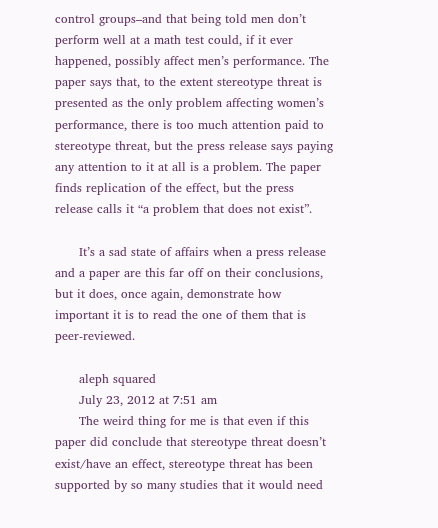control groups–and that being told men don’t perform well at a math test could, if it ever happened, possibly affect men’s performance. The paper says that, to the extent stereotype threat is presented as the only problem affecting women’s performance, there is too much attention paid to stereotype threat, but the press release says paying any attention to it at all is a problem. The paper finds replication of the effect, but the press release calls it “a problem that does not exist”.

      It’s a sad state of affairs when a press release and a paper are this far off on their conclusions, but it does, once again, demonstrate how important it is to read the one of them that is peer-reviewed.

      aleph squared
      July 23, 2012 at 7:51 am
      The weird thing for me is that even if this paper did conclude that stereotype threat doesn’t exist/have an effect, stereotype threat has been supported by so many studies that it would need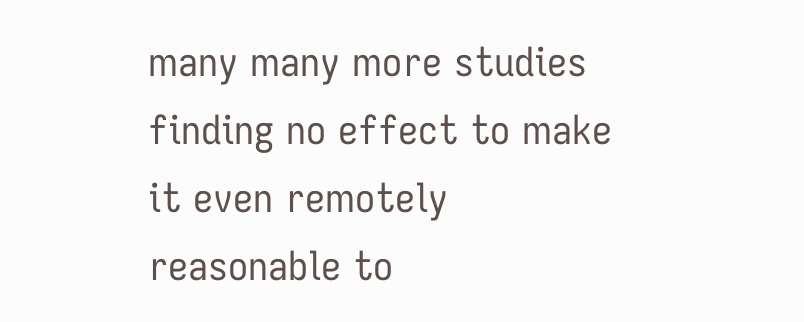many many more studies finding no effect to make it even remotely reasonable to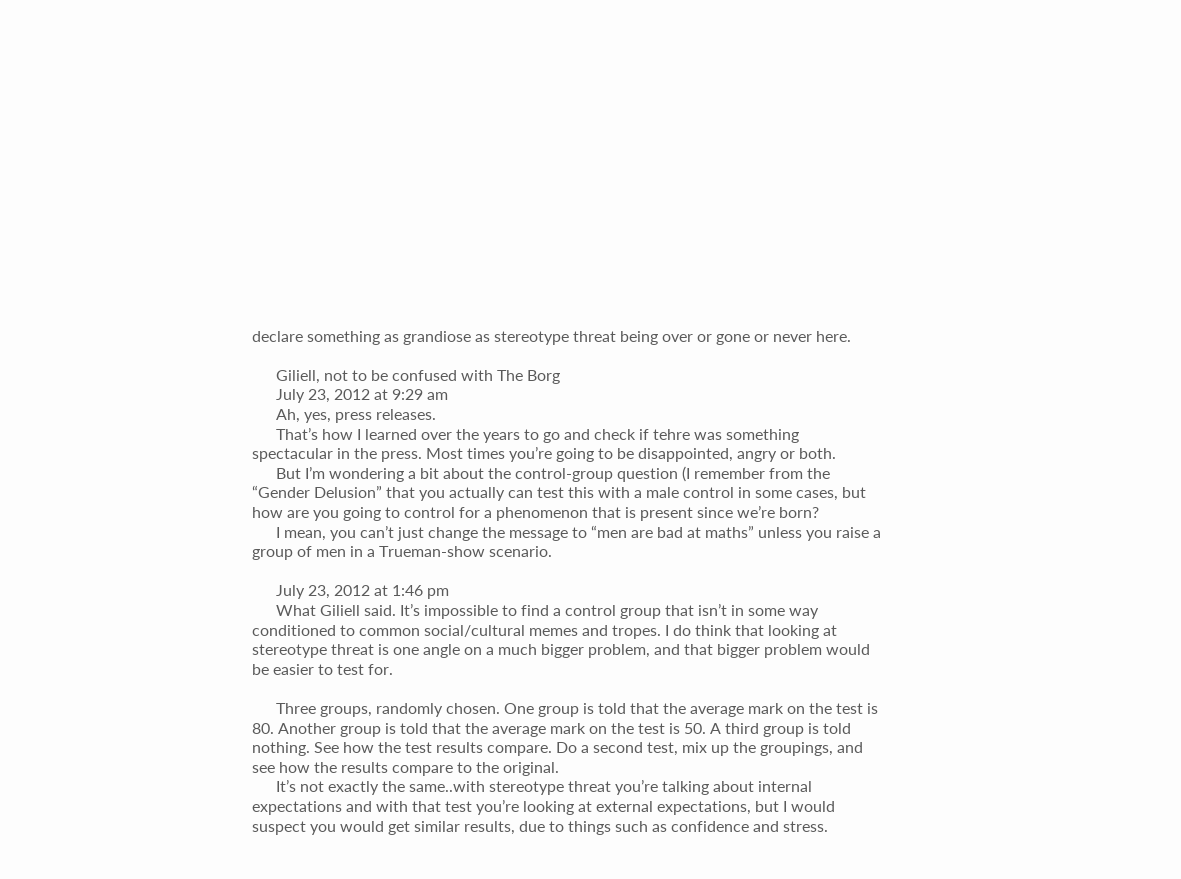declare something as grandiose as stereotype threat being over or gone or never here.

      Giliell, not to be confused with The Borg
      July 23, 2012 at 9:29 am
      Ah, yes, press releases.
      That’s how I learned over the years to go and check if tehre was something spectacular in the press. Most times you’re going to be disappointed, angry or both.
      But I’m wondering a bit about the control-group question (I remember from the “Gender Delusion” that you actually can test this with a male control in some cases, but how are you going to control for a phenomenon that is present since we’re born?
      I mean, you can’t just change the message to “men are bad at maths” unless you raise a group of men in a Trueman-show scenario.

      July 23, 2012 at 1:46 pm
      What Giliell said. It’s impossible to find a control group that isn’t in some way conditioned to common social/cultural memes and tropes. I do think that looking at stereotype threat is one angle on a much bigger problem, and that bigger problem would be easier to test for.

      Three groups, randomly chosen. One group is told that the average mark on the test is 80. Another group is told that the average mark on the test is 50. A third group is told nothing. See how the test results compare. Do a second test, mix up the groupings, and see how the results compare to the original.
      It’s not exactly the same..with stereotype threat you’re talking about internal expectations and with that test you’re looking at external expectations, but I would suspect you would get similar results, due to things such as confidence and stress.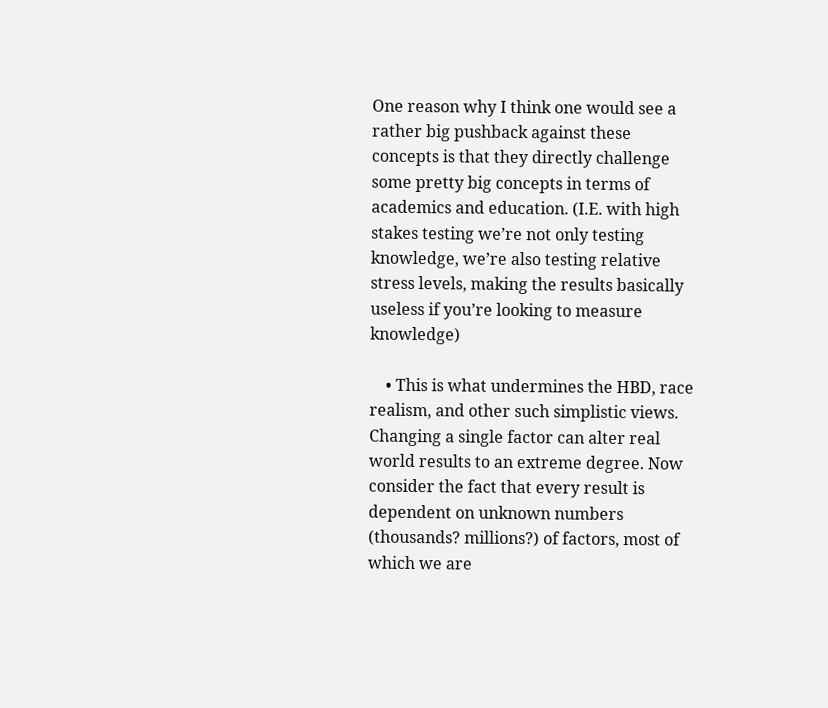One reason why I think one would see a rather big pushback against these concepts is that they directly challenge some pretty big concepts in terms of academics and education. (I.E. with high stakes testing we’re not only testing knowledge, we’re also testing relative stress levels, making the results basically useless if you’re looking to measure knowledge)

    • This is what undermines the HBD, race realism, and other such simplistic views. Changing a single factor can alter real world results to an extreme degree. Now consider the fact that every result is dependent on unknown numbers (thousands? millions?) of factors, most of which we are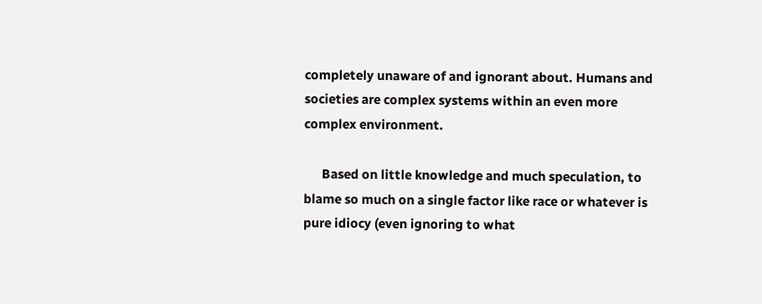completely unaware of and ignorant about. Humans and societies are complex systems within an even more complex environment.

      Based on little knowledge and much speculation, to blame so much on a single factor like race or whatever is pure idiocy (even ignoring to what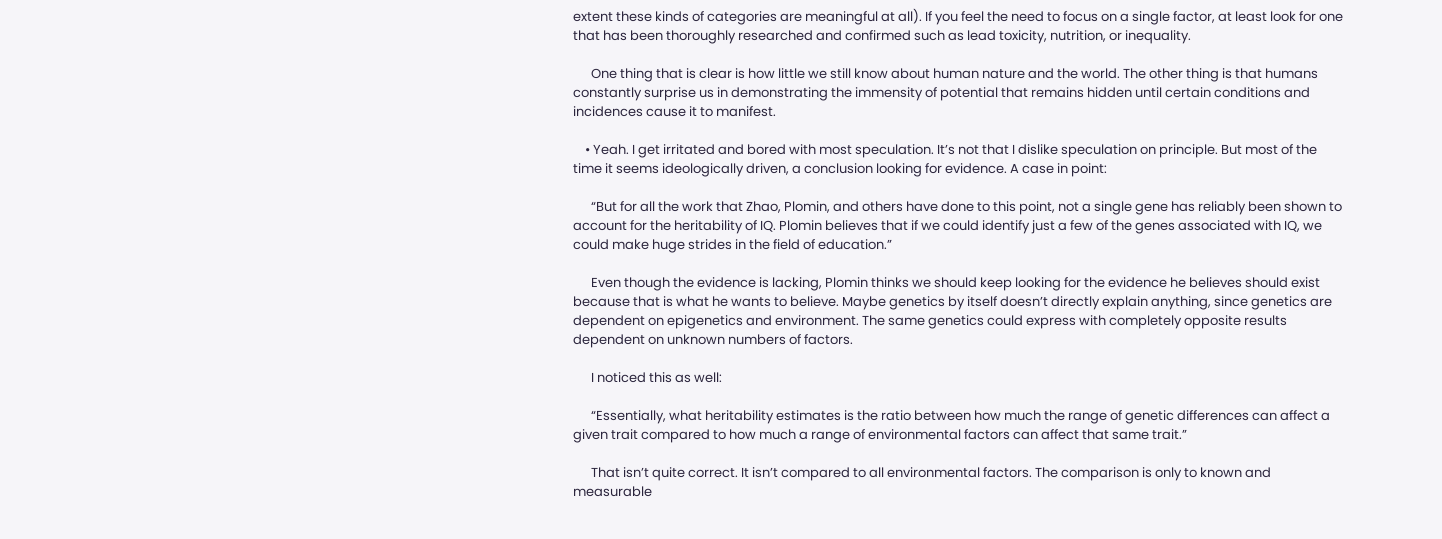extent these kinds of categories are meaningful at all). If you feel the need to focus on a single factor, at least look for one that has been thoroughly researched and confirmed such as lead toxicity, nutrition, or inequality.

      One thing that is clear is how little we still know about human nature and the world. The other thing is that humans constantly surprise us in demonstrating the immensity of potential that remains hidden until certain conditions and incidences cause it to manifest.

    • Yeah. I get irritated and bored with most speculation. It’s not that I dislike speculation on principle. But most of the time it seems ideologically driven, a conclusion looking for evidence. A case in point:

      “But for all the work that Zhao, Plomin, and others have done to this point, not a single gene has reliably been shown to account for the heritability of IQ. Plomin believes that if we could identify just a few of the genes associated with IQ, we could make huge strides in the field of education.”

      Even though the evidence is lacking, Plomin thinks we should keep looking for the evidence he believes should exist because that is what he wants to believe. Maybe genetics by itself doesn’t directly explain anything, since genetics are dependent on epigenetics and environment. The same genetics could express with completely opposite results dependent on unknown numbers of factors.

      I noticed this as well:

      “Essentially, what heritability estimates is the ratio between how much the range of genetic differences can affect a given trait compared to how much a range of environmental factors can affect that same trait.”

      That isn’t quite correct. It isn’t compared to all environmental factors. The comparison is only to known and measurable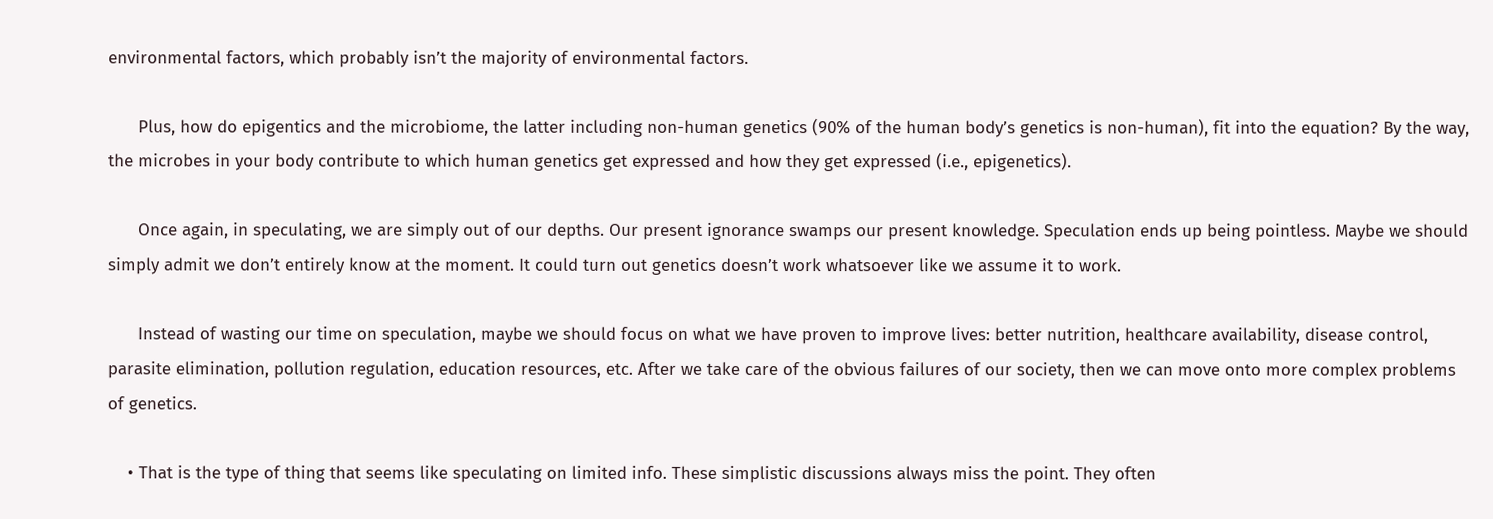environmental factors, which probably isn’t the majority of environmental factors.

      Plus, how do epigentics and the microbiome, the latter including non-human genetics (90% of the human body’s genetics is non-human), fit into the equation? By the way, the microbes in your body contribute to which human genetics get expressed and how they get expressed (i.e., epigenetics).

      Once again, in speculating, we are simply out of our depths. Our present ignorance swamps our present knowledge. Speculation ends up being pointless. Maybe we should simply admit we don’t entirely know at the moment. It could turn out genetics doesn’t work whatsoever like we assume it to work.

      Instead of wasting our time on speculation, maybe we should focus on what we have proven to improve lives: better nutrition, healthcare availability, disease control, parasite elimination, pollution regulation, education resources, etc. After we take care of the obvious failures of our society, then we can move onto more complex problems of genetics.

    • That is the type of thing that seems like speculating on limited info. These simplistic discussions always miss the point. They often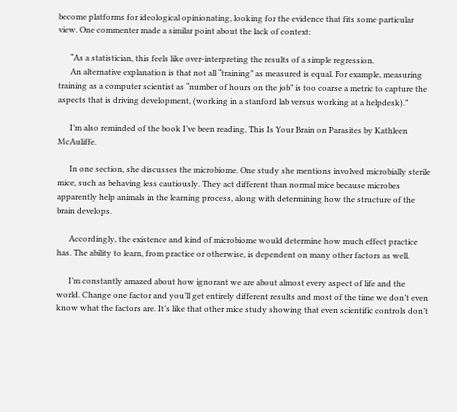become platforms for ideological opinionating, looking for the evidence that fits some particular view. One commenter made a similar point about the lack of context:

      “As a statistician, this feels like over-interpreting the results of a simple regression.
      An alternative explanation is that not all “training” as measured is equal. For example, measuring training as a computer scientist as “number of hours on the job” is too coarse a metric to capture the aspects that is driving development, (working in a stanford lab versus working at a helpdesk).”

      I’m also reminded of the book I’ve been reading, This Is Your Brain on Parasites by Kathleen McAuliffe.

      In one section, she discusses the microbiome. One study she mentions involved microbially sterile mice, such as behaving less cautiously. They act different than normal mice because microbes apparently help animals in the learning process, along with determining how the structure of the brain develops.

      Accordingly, the existence and kind of microbiome would determine how much effect practice has. The ability to learn, from practice or otherwise, is dependent on many other factors as well.

      I’m constantly amazed about how ignorant we are about almost every aspect of life and the world. Change one factor and you’ll get entirely different results and most of the time we don’t even know what the factors are. It’s like that other mice study showing that even scientific controls don’t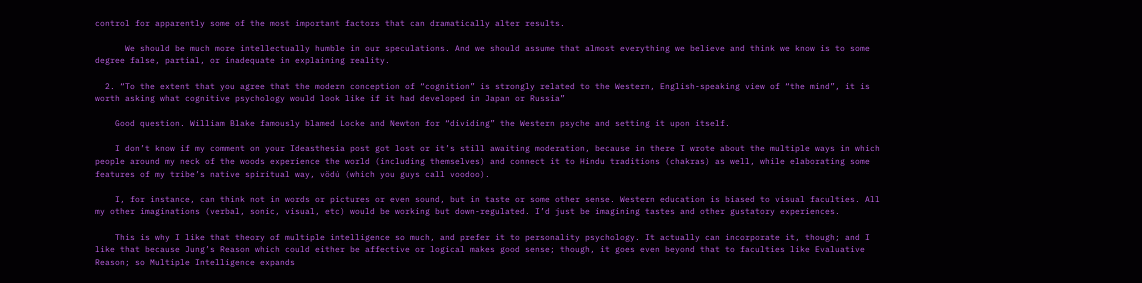control for apparently some of the most important factors that can dramatically alter results.

      We should be much more intellectually humble in our speculations. And we should assume that almost everything we believe and think we know is to some degree false, partial, or inadequate in explaining reality.

  2. “To the extent that you agree that the modern conception of “cognition” is strongly related to the Western, English-speaking view of “the mind”, it is worth asking what cognitive psychology would look like if it had developed in Japan or Russia”

    Good question. William Blake famously blamed Locke and Newton for “dividing” the Western psyche and setting it upon itself.

    I don’t know if my comment on your Ideasthesia post got lost or it’s still awaiting moderation, because in there I wrote about the multiple ways in which people around my neck of the woods experience the world (including themselves) and connect it to Hindu traditions (chakras) as well, while elaborating some features of my tribe’s native spiritual way, vödú (which you guys call voodoo).

    I, for instance, can think not in words or pictures or even sound, but in taste or some other sense. Western education is biased to visual faculties. All my other imaginations (verbal, sonic, visual, etc) would be working but down-regulated. I’d just be imagining tastes and other gustatory experiences.

    This is why I like that theory of multiple intelligence so much, and prefer it to personality psychology. It actually can incorporate it, though; and I like that because Jung’s Reason which could either be affective or logical makes good sense; though, it goes even beyond that to faculties like Evaluative Reason; so Multiple Intelligence expands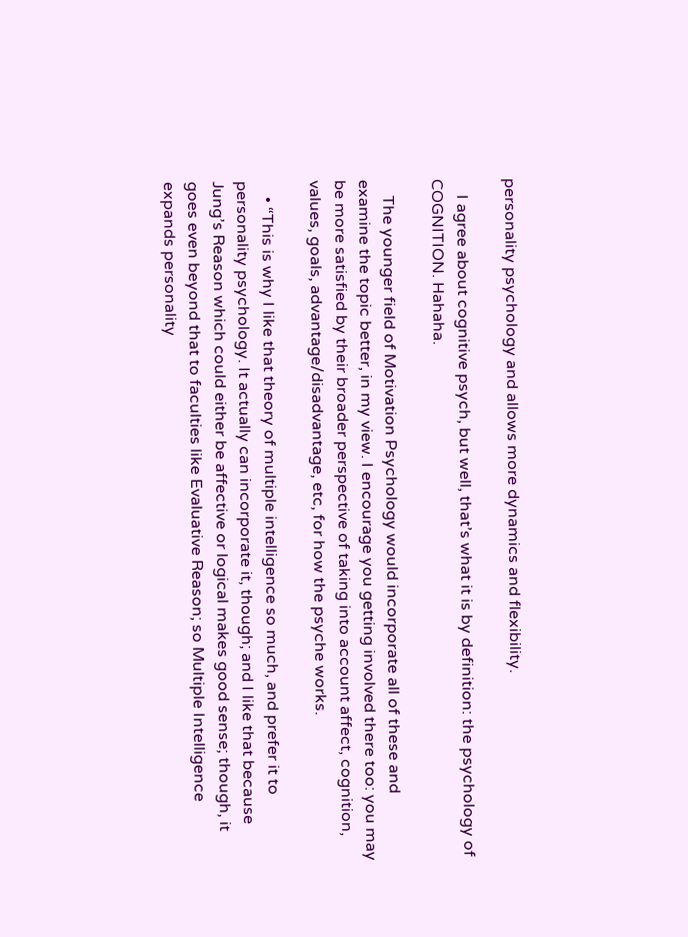personality psychology and allows more dynamics and flexibility.

    I agree about cognitive psych, but well, that’s what it is by definition: the psychology of COGNITION. Hahaha.

    The younger field of Motivation Psychology would incorporate all of these and examine the topic better, in my view. I encourage you getting involved there too: you may be more satisfied by their broader perspective of taking into account affect, cognition, values, goals, advantage/disadvantage, etc, for how the psyche works.

    • “This is why I like that theory of multiple intelligence so much, and prefer it to personality psychology. It actually can incorporate it, though; and I like that because Jung’s Reason which could either be affective or logical makes good sense; though, it goes even beyond that to faculties like Evaluative Reason; so Multiple Intelligence expands personality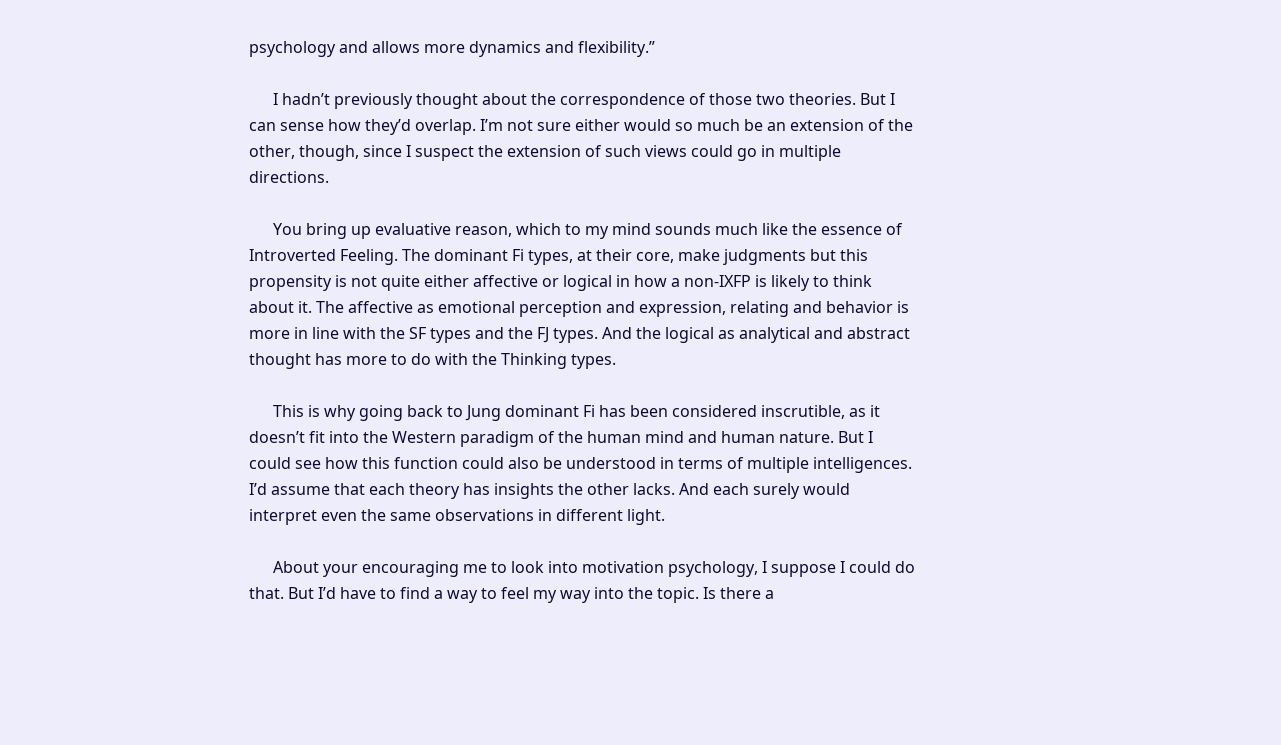psychology and allows more dynamics and flexibility.”

      I hadn’t previously thought about the correspondence of those two theories. But I can sense how they’d overlap. I’m not sure either would so much be an extension of the other, though, since I suspect the extension of such views could go in multiple directions.

      You bring up evaluative reason, which to my mind sounds much like the essence of Introverted Feeling. The dominant Fi types, at their core, make judgments but this propensity is not quite either affective or logical in how a non-IXFP is likely to think about it. The affective as emotional perception and expression, relating and behavior is more in line with the SF types and the FJ types. And the logical as analytical and abstract thought has more to do with the Thinking types.

      This is why going back to Jung dominant Fi has been considered inscrutible, as it doesn’t fit into the Western paradigm of the human mind and human nature. But I could see how this function could also be understood in terms of multiple intelligences. I’d assume that each theory has insights the other lacks. And each surely would interpret even the same observations in different light.

      About your encouraging me to look into motivation psychology, I suppose I could do that. But I’d have to find a way to feel my way into the topic. Is there a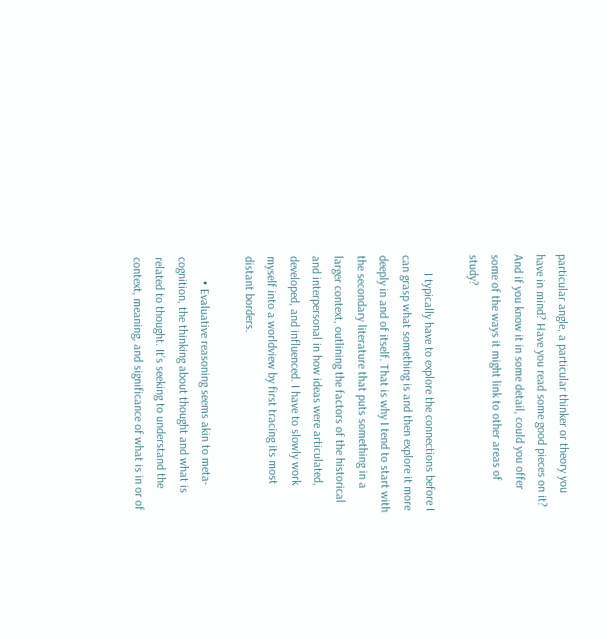particular angle, a particular thinker or theory you have in mind? Have you read some good pieces on it? And if you know it in some detail, could you offer some of the ways it might link to other areas of study?

      I typically have to explore the connections before I can grasp what something is and then explore it more deeply in and of itself. That is why I tend to start with the secondary literature that puts something in a larger context, outlining the factors of the historical and interpersonal in how ideas were articulated, developed, and influenced. I have to slowly work myself into a worldview by first tracing its most distant borders.

        • Evaluative reasoning seems akin to meta-cognition, the thinking about thought and what is related to thought. It’s seeking to understand the context, meaning, and significance of what is in or of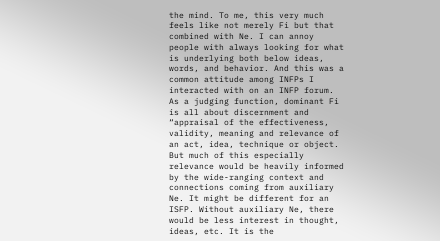the mind. To me, this very much feels like not merely Fi but that combined with Ne. I can annoy people with always looking for what is underlying both below ideas, words, and behavior. And this was a common attitude among INFPs I interacted with on an INFP forum. As a judging function, dominant Fi is all about discernment and “appraisal of the effectiveness, validity, meaning and relevance of an act, idea, technique or object. But much of this especially relevance would be heavily informed by the wide-ranging context and connections coming from auxiliary Ne. It might be different for an ISFP. Without auxiliary Ne, there would be less interest in thought, ideas, etc. It is the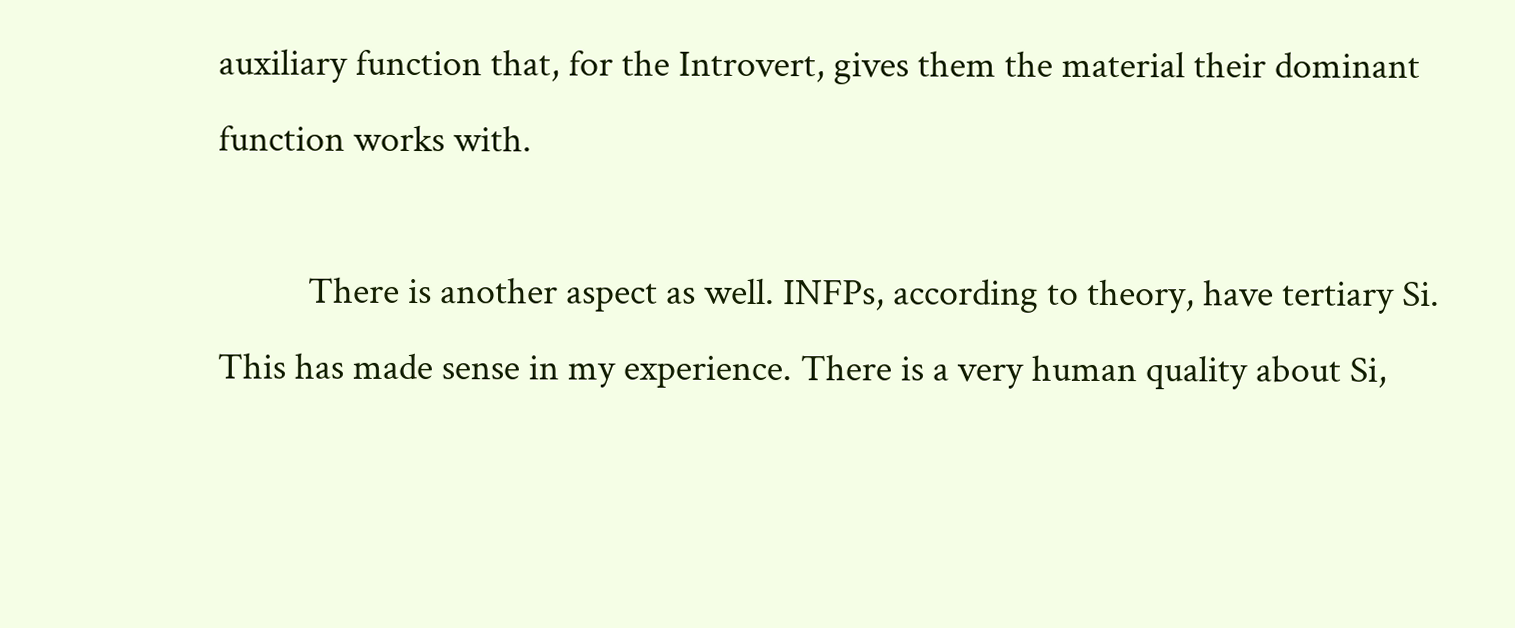auxiliary function that, for the Introvert, gives them the material their dominant function works with.

          There is another aspect as well. INFPs, according to theory, have tertiary Si. This has made sense in my experience. There is a very human quality about Si,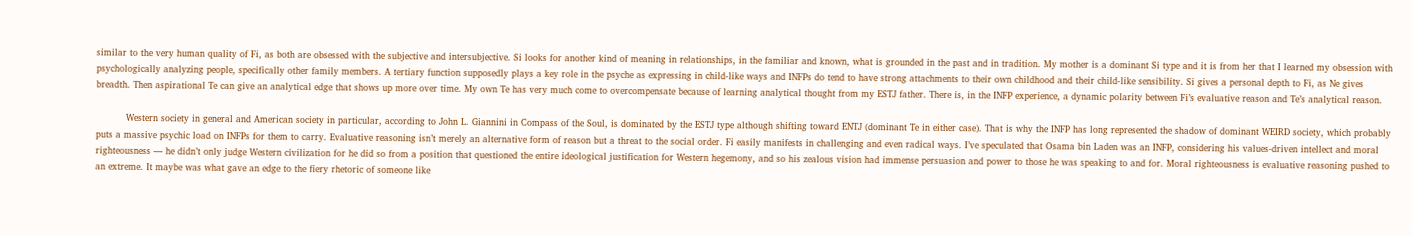similar to the very human quality of Fi, as both are obsessed with the subjective and intersubjective. Si looks for another kind of meaning in relationships, in the familiar and known, what is grounded in the past and in tradition. My mother is a dominant Si type and it is from her that I learned my obsession with psychologically analyzing people, specifically other family members. A tertiary function supposedly plays a key role in the psyche as expressing in child-like ways and INFPs do tend to have strong attachments to their own childhood and their child-like sensibility. Si gives a personal depth to Fi, as Ne gives breadth. Then aspirational Te can give an analytical edge that shows up more over time. My own Te has very much come to overcompensate because of learning analytical thought from my ESTJ father. There is, in the INFP experience, a dynamic polarity between Fi’s evaluative reason and Te’s analytical reason.

          Western society in general and American society in particular, according to John L. Giannini in Compass of the Soul, is dominated by the ESTJ type although shifting toward ENTJ (dominant Te in either case). That is why the INFP has long represented the shadow of dominant WEIRD society, which probably puts a massive psychic load on INFPs for them to carry. Evaluative reasoning isn’t merely an alternative form of reason but a threat to the social order. Fi easily manifests in challenging and even radical ways. I’ve speculated that Osama bin Laden was an INFP, considering his values-driven intellect and moral righteousness — he didn’t only judge Western civilization for he did so from a position that questioned the entire ideological justification for Western hegemony, and so his zealous vision had immense persuasion and power to those he was speaking to and for. Moral righteousness is evaluative reasoning pushed to an extreme. It maybe was what gave an edge to the fiery rhetoric of someone like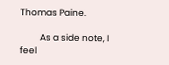Thomas Paine.

          As a side note, I feel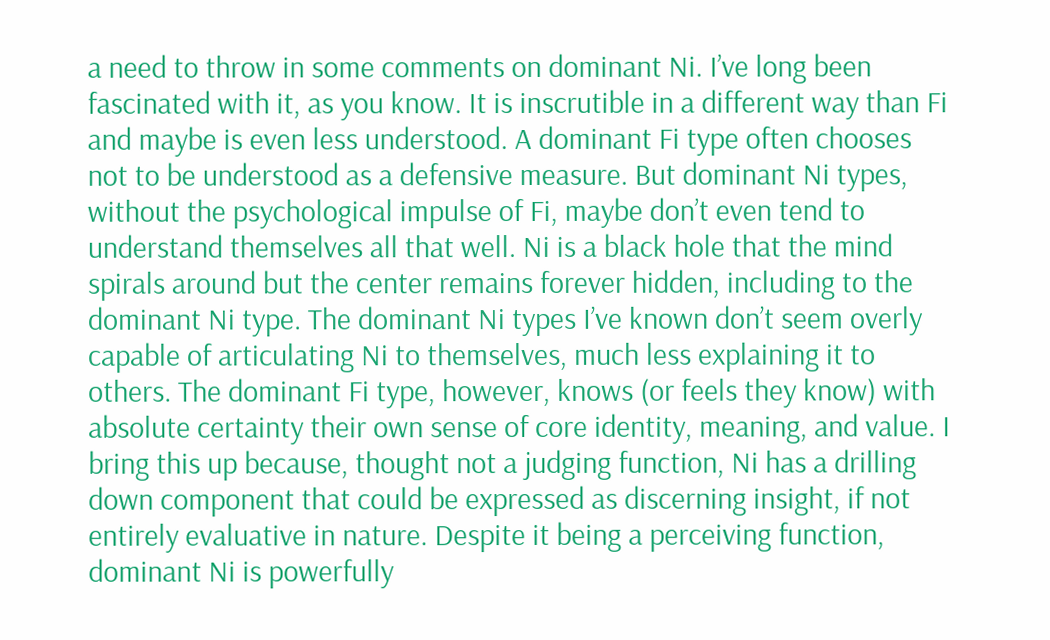a need to throw in some comments on dominant Ni. I’ve long been fascinated with it, as you know. It is inscrutible in a different way than Fi and maybe is even less understood. A dominant Fi type often chooses not to be understood as a defensive measure. But dominant Ni types, without the psychological impulse of Fi, maybe don’t even tend to understand themselves all that well. Ni is a black hole that the mind spirals around but the center remains forever hidden, including to the dominant Ni type. The dominant Ni types I’ve known don’t seem overly capable of articulating Ni to themselves, much less explaining it to others. The dominant Fi type, however, knows (or feels they know) with absolute certainty their own sense of core identity, meaning, and value. I bring this up because, thought not a judging function, Ni has a drilling down component that could be expressed as discerning insight, if not entirely evaluative in nature. Despite it being a perceiving function, dominant Ni is powerfully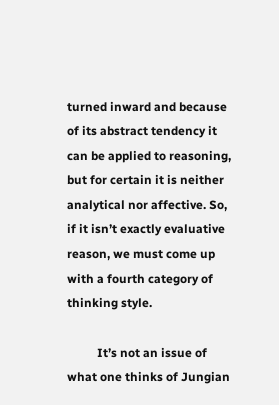turned inward and because of its abstract tendency it can be applied to reasoning, but for certain it is neither analytical nor affective. So, if it isn’t exactly evaluative reason, we must come up with a fourth category of thinking style.

          It’s not an issue of what one thinks of Jungian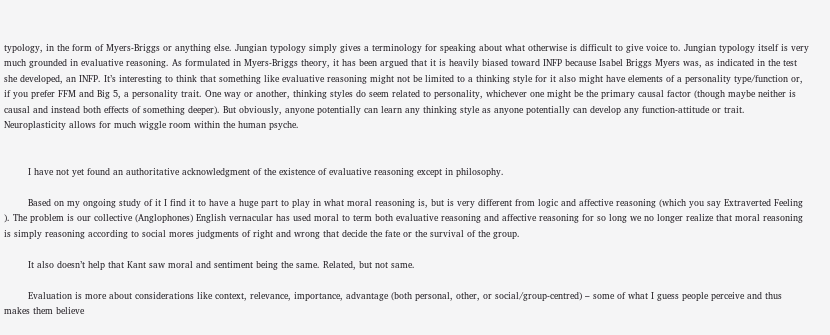typology, in the form of Myers-Briggs or anything else. Jungian typology simply gives a terminology for speaking about what otherwise is difficult to give voice to. Jungian typology itself is very much grounded in evaluative reasoning. As formulated in Myers-Briggs theory, it has been argued that it is heavily biased toward INFP because Isabel Briggs Myers was, as indicated in the test she developed, an INFP. It’s interesting to think that something like evaluative reasoning might not be limited to a thinking style for it also might have elements of a personality type/function or, if you prefer FFM and Big 5, a personality trait. One way or another, thinking styles do seem related to personality, whichever one might be the primary causal factor (though maybe neither is causal and instead both effects of something deeper). But obviously, anyone potentially can learn any thinking style as anyone potentially can develop any function-attitude or trait. Neuroplasticity allows for much wiggle room within the human psyche.


        I have not yet found an authoritative acknowledgment of the existence of evaluative reasoning except in philosophy.

        Based on my ongoing study of it I find it to have a huge part to play in what moral reasoning is, but is very different from logic and affective reasoning (which you say Extraverted Feeling ). The problem is our collective (Anglophones) English vernacular has used moral to term both evaluative reasoning and affective reasoning for so long we no longer realize that moral reasoning is simply reasoning according to social mores judgments of right and wrong that decide the fate or the survival of the group.

        It also doesn’t help that Kant saw moral and sentiment being the same. Related, but not same.

        Evaluation is more about considerations like context, relevance, importance, advantage (both personal, other, or social/group-centred) – some of what I guess people perceive and thus makes them believe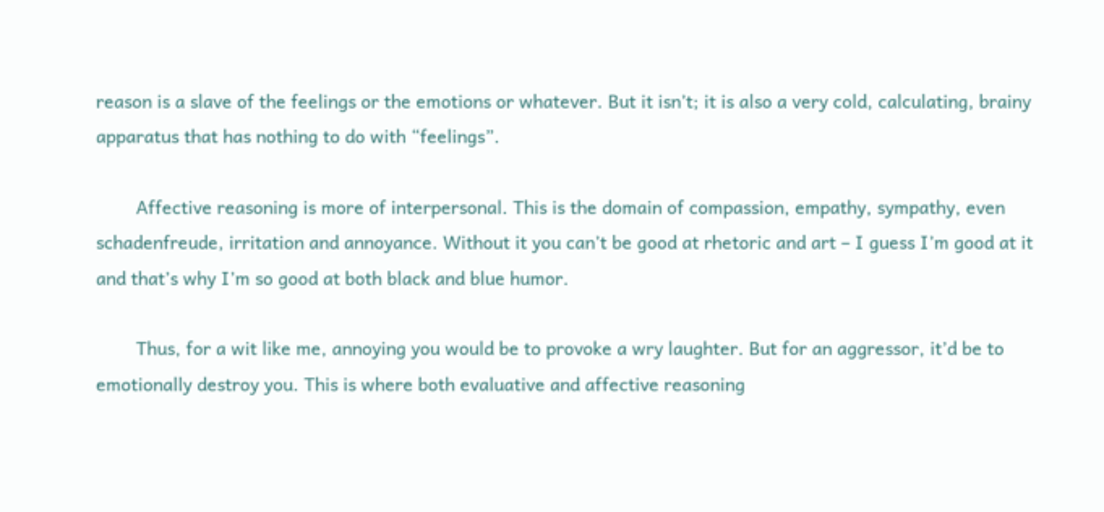reason is a slave of the feelings or the emotions or whatever. But it isn’t; it is also a very cold, calculating, brainy apparatus that has nothing to do with “feelings”.

        Affective reasoning is more of interpersonal. This is the domain of compassion, empathy, sympathy, even schadenfreude, irritation and annoyance. Without it you can’t be good at rhetoric and art – I guess I’m good at it and that’s why I’m so good at both black and blue humor.

        Thus, for a wit like me, annoying you would be to provoke a wry laughter. But for an aggressor, it’d be to emotionally destroy you. This is where both evaluative and affective reasoning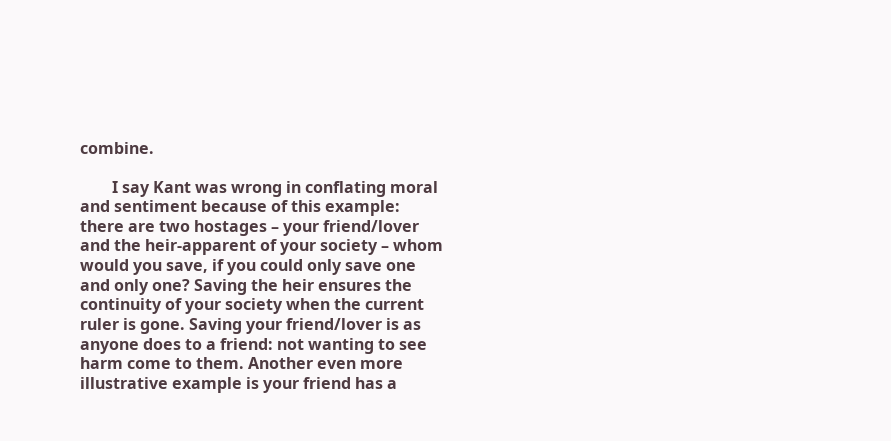combine.

        I say Kant was wrong in conflating moral and sentiment because of this example: there are two hostages – your friend/lover and the heir-apparent of your society – whom would you save, if you could only save one and only one? Saving the heir ensures the continuity of your society when the current ruler is gone. Saving your friend/lover is as anyone does to a friend: not wanting to see harm come to them. Another even more illustrative example is your friend has a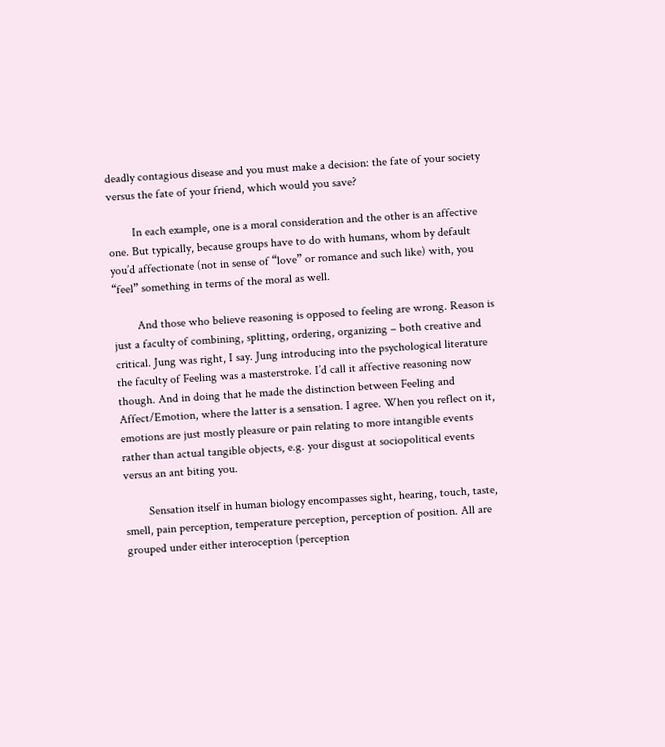deadly contagious disease and you must make a decision: the fate of your society versus the fate of your friend, which would you save?

        In each example, one is a moral consideration and the other is an affective one. But typically, because groups have to do with humans, whom by default you’d affectionate (not in sense of “love” or romance and such like) with, you “feel” something in terms of the moral as well.

        And those who believe reasoning is opposed to feeling are wrong. Reason is just a faculty of combining, splitting, ordering, organizing – both creative and critical. Jung was right, I say. Jung introducing into the psychological literature the faculty of Feeling was a masterstroke. I’d call it affective reasoning now though. And in doing that he made the distinction between Feeling and Affect/Emotion, where the latter is a sensation. I agree. When you reflect on it, emotions are just mostly pleasure or pain relating to more intangible events rather than actual tangible objects, e.g. your disgust at sociopolitical events versus an ant biting you.

        Sensation itself in human biology encompasses sight, hearing, touch, taste, smell, pain perception, temperature perception, perception of position. All are grouped under either interoception (perception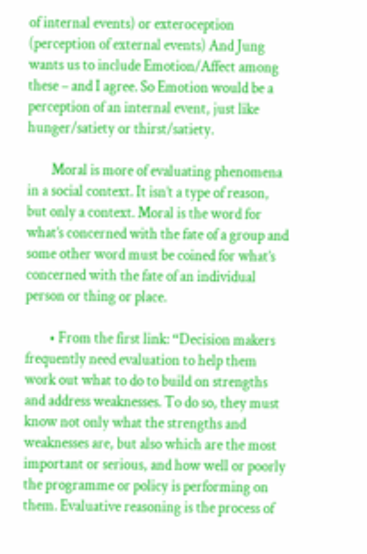of internal events) or exteroception (perception of external events) And Jung wants us to include Emotion/Affect among these – and I agree. So Emotion would be a perception of an internal event, just like hunger/satiety or thirst/satiety.

        Moral is more of evaluating phenomena in a social context. It isn’t a type of reason, but only a context. Moral is the word for what’s concerned with the fate of a group and some other word must be coined for what’s concerned with the fate of an individual person or thing or place.

        • From the first link: “Decision makers frequently need evaluation to help them work out what to do to build on strengths and address weaknesses. To do so, they must know not only what the strengths and weaknesses are, but also which are the most important or serious, and how well or poorly the programme or policy is performing on them. Evaluative reasoning is the process of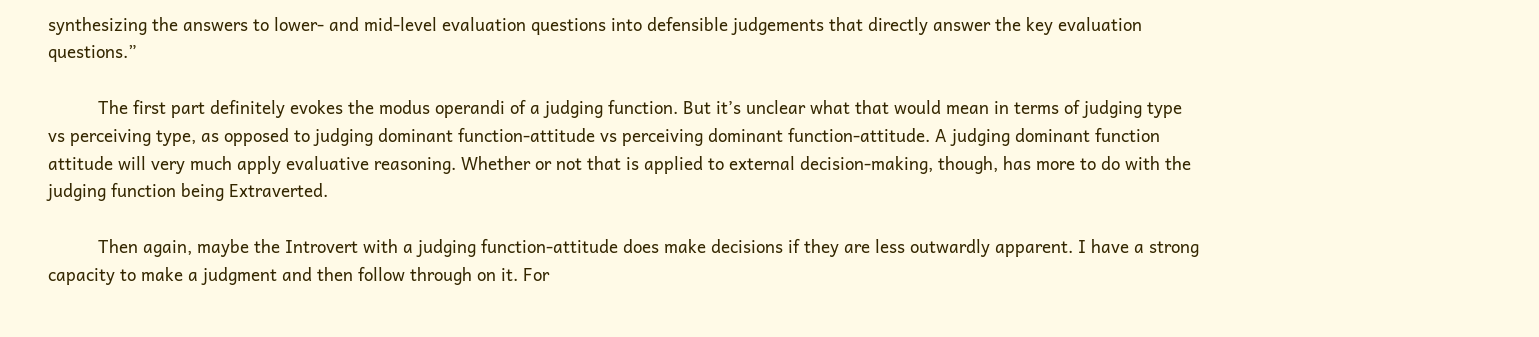synthesizing the answers to lower- and mid-level evaluation questions into defensible judgements that directly answer the key evaluation questions.”

          The first part definitely evokes the modus operandi of a judging function. But it’s unclear what that would mean in terms of judging type vs perceiving type, as opposed to judging dominant function-attitude vs perceiving dominant function-attitude. A judging dominant function attitude will very much apply evaluative reasoning. Whether or not that is applied to external decision-making, though, has more to do with the judging function being Extraverted.

          Then again, maybe the Introvert with a judging function-attitude does make decisions if they are less outwardly apparent. I have a strong capacity to make a judgment and then follow through on it. For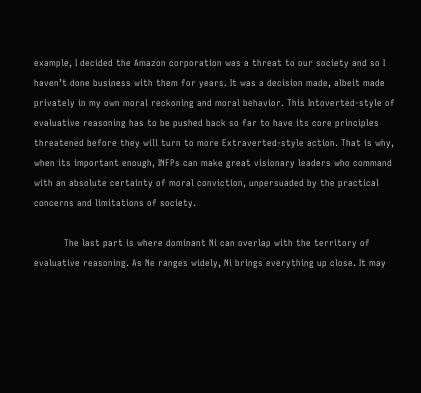example, I decided the Amazon corporation was a threat to our society and so I haven’t done business with them for years. It was a decision made, albeit made privately in my own moral reckoning and moral behavior. This Intoverted-style of evaluative reasoning has to be pushed back so far to have its core principles threatened before they will turn to more Extraverted-style action. That is why, when its important enough, INFPs can make great visionary leaders who command with an absolute certainty of moral conviction, unpersuaded by the practical concerns and limitations of society.

          The last part is where dominant Ni can overlap with the territory of evaluative reasoning. As Ne ranges widely, Ni brings everything up close. It may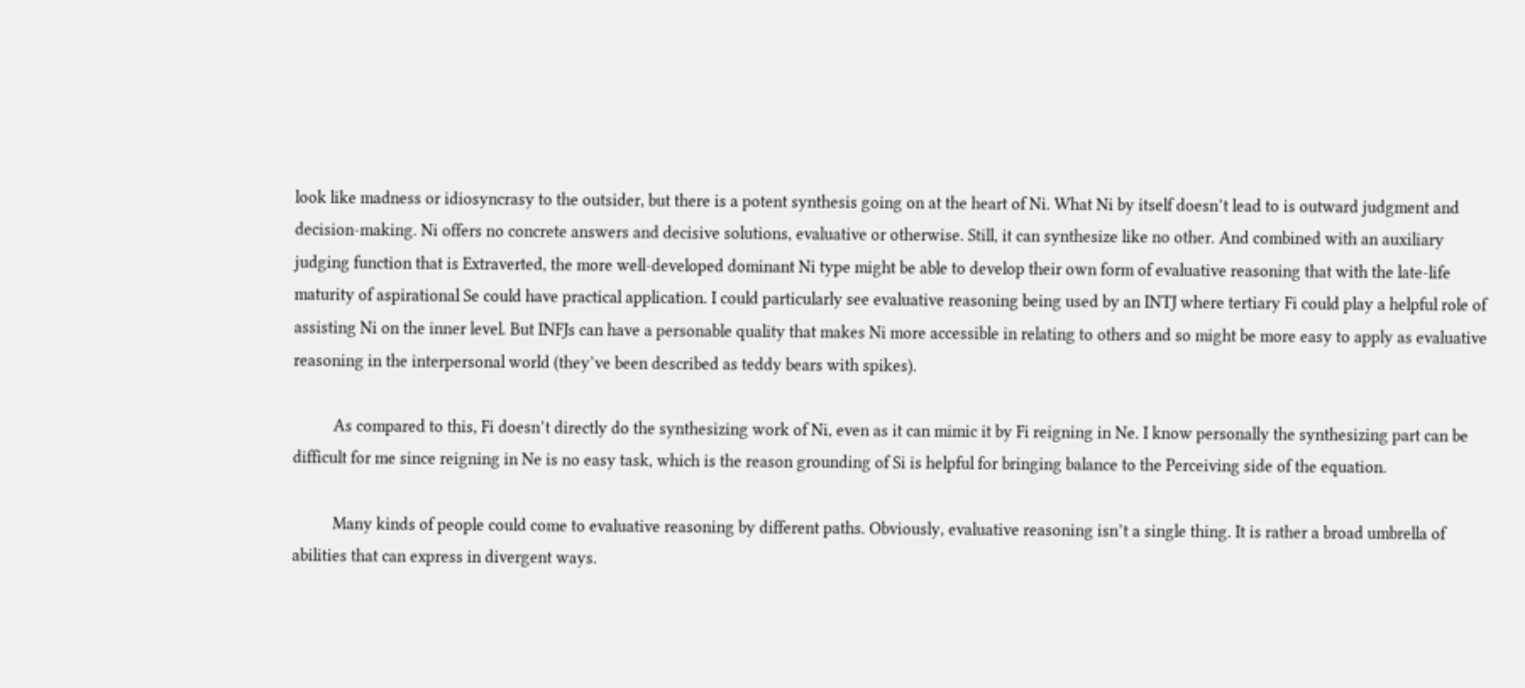look like madness or idiosyncrasy to the outsider, but there is a potent synthesis going on at the heart of Ni. What Ni by itself doesn’t lead to is outward judgment and decision-making. Ni offers no concrete answers and decisive solutions, evaluative or otherwise. Still, it can synthesize like no other. And combined with an auxiliary judging function that is Extraverted, the more well-developed dominant Ni type might be able to develop their own form of evaluative reasoning that with the late-life maturity of aspirational Se could have practical application. I could particularly see evaluative reasoning being used by an INTJ where tertiary Fi could play a helpful role of assisting Ni on the inner level. But INFJs can have a personable quality that makes Ni more accessible in relating to others and so might be more easy to apply as evaluative reasoning in the interpersonal world (they’ve been described as teddy bears with spikes).

          As compared to this, Fi doesn’t directly do the synthesizing work of Ni, even as it can mimic it by Fi reigning in Ne. I know personally the synthesizing part can be difficult for me since reigning in Ne is no easy task, which is the reason grounding of Si is helpful for bringing balance to the Perceiving side of the equation.

          Many kinds of people could come to evaluative reasoning by different paths. Obviously, evaluative reasoning isn’t a single thing. It is rather a broad umbrella of abilities that can express in divergent ways.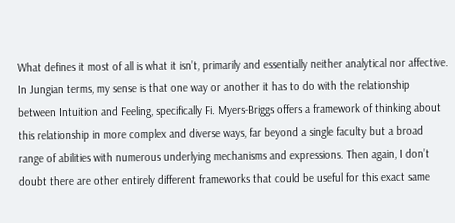What defines it most of all is what it isn’t, primarily and essentially neither analytical nor affective. In Jungian terms, my sense is that one way or another it has to do with the relationship between Intuition and Feeling, specifically Fi. Myers-Briggs offers a framework of thinking about this relationship in more complex and diverse ways, far beyond a single faculty but a broad range of abilities with numerous underlying mechanisms and expressions. Then again, I don’t doubt there are other entirely different frameworks that could be useful for this exact same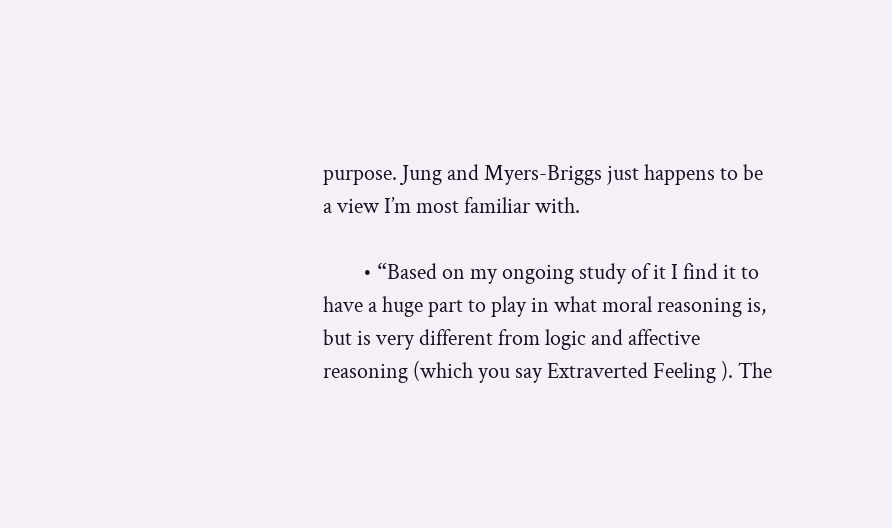purpose. Jung and Myers-Briggs just happens to be a view I’m most familiar with.

        • “Based on my ongoing study of it I find it to have a huge part to play in what moral reasoning is, but is very different from logic and affective reasoning (which you say Extraverted Feeling ). The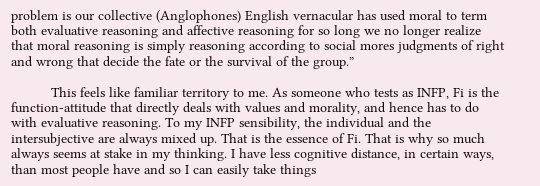problem is our collective (Anglophones) English vernacular has used moral to term both evaluative reasoning and affective reasoning for so long we no longer realize that moral reasoning is simply reasoning according to social mores judgments of right and wrong that decide the fate or the survival of the group.”

          This feels like familiar territory to me. As someone who tests as INFP, Fi is the function-attitude that directly deals with values and morality, and hence has to do with evaluative reasoning. To my INFP sensibility, the individual and the intersubjective are always mixed up. That is the essence of Fi. That is why so much always seems at stake in my thinking. I have less cognitive distance, in certain ways, than most people have and so I can easily take things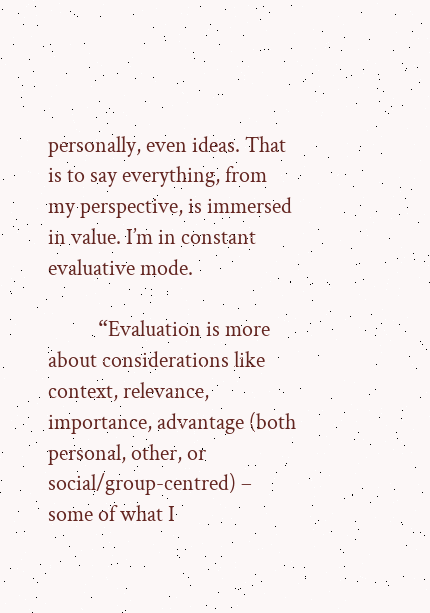personally, even ideas. That is to say everything, from my perspective, is immersed in value. I’m in constant evaluative mode.

          “Evaluation is more about considerations like context, relevance, importance, advantage (both personal, other, or social/group-centred) – some of what I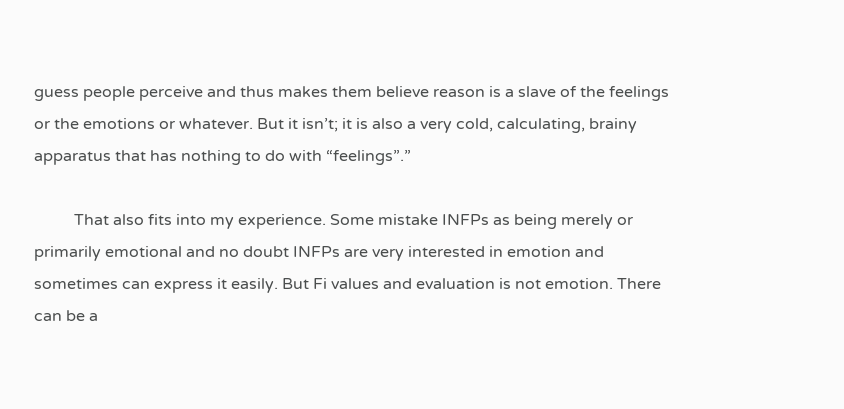guess people perceive and thus makes them believe reason is a slave of the feelings or the emotions or whatever. But it isn’t; it is also a very cold, calculating, brainy apparatus that has nothing to do with “feelings”.”

          That also fits into my experience. Some mistake INFPs as being merely or primarily emotional and no doubt INFPs are very interested in emotion and sometimes can express it easily. But Fi values and evaluation is not emotion. There can be a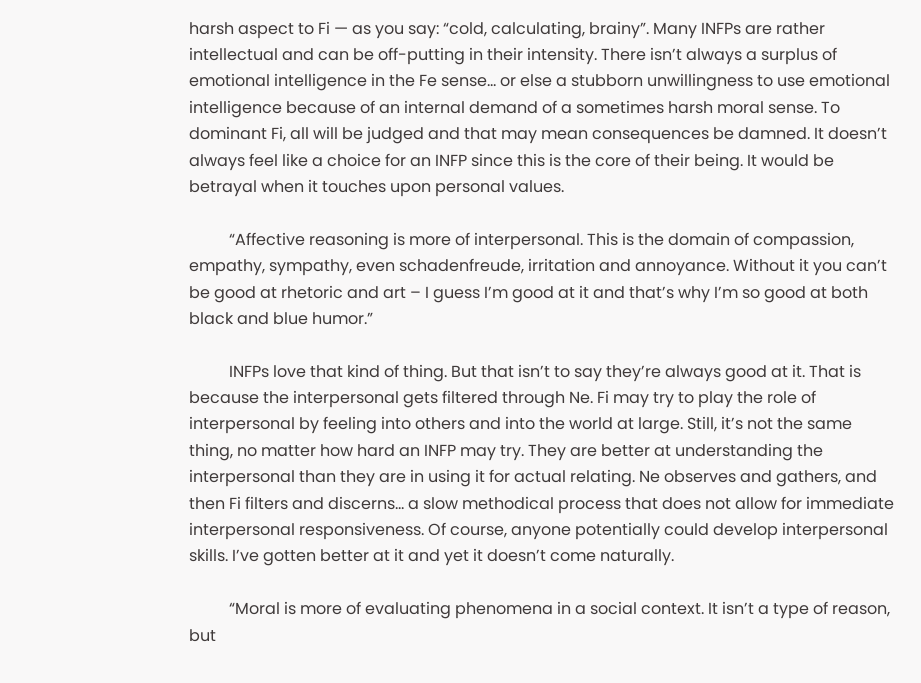harsh aspect to Fi — as you say: “cold, calculating, brainy”. Many INFPs are rather intellectual and can be off-putting in their intensity. There isn’t always a surplus of emotional intelligence in the Fe sense… or else a stubborn unwillingness to use emotional intelligence because of an internal demand of a sometimes harsh moral sense. To dominant Fi, all will be judged and that may mean consequences be damned. It doesn’t always feel like a choice for an INFP since this is the core of their being. It would be betrayal when it touches upon personal values.

          “Affective reasoning is more of interpersonal. This is the domain of compassion, empathy, sympathy, even schadenfreude, irritation and annoyance. Without it you can’t be good at rhetoric and art – I guess I’m good at it and that’s why I’m so good at both black and blue humor.”

          INFPs love that kind of thing. But that isn’t to say they’re always good at it. That is because the interpersonal gets filtered through Ne. Fi may try to play the role of interpersonal by feeling into others and into the world at large. Still, it’s not the same thing, no matter how hard an INFP may try. They are better at understanding the interpersonal than they are in using it for actual relating. Ne observes and gathers, and then Fi filters and discerns… a slow methodical process that does not allow for immediate interpersonal responsiveness. Of course, anyone potentially could develop interpersonal skills. I’ve gotten better at it and yet it doesn’t come naturally.

          “Moral is more of evaluating phenomena in a social context. It isn’t a type of reason, but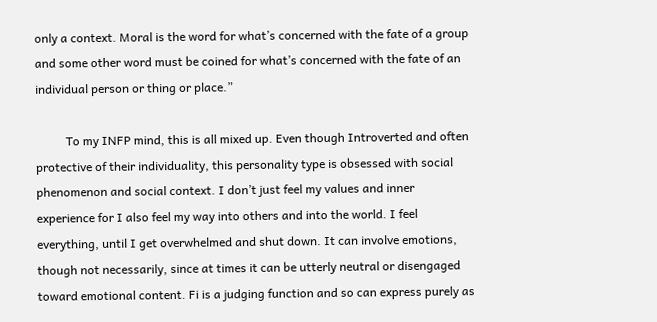only a context. Moral is the word for what’s concerned with the fate of a group and some other word must be coined for what’s concerned with the fate of an individual person or thing or place.”

          To my INFP mind, this is all mixed up. Even though Introverted and often protective of their individuality, this personality type is obsessed with social phenomenon and social context. I don’t just feel my values and inner experience for I also feel my way into others and into the world. I feel everything, until I get overwhelmed and shut down. It can involve emotions, though not necessarily, since at times it can be utterly neutral or disengaged toward emotional content. Fi is a judging function and so can express purely as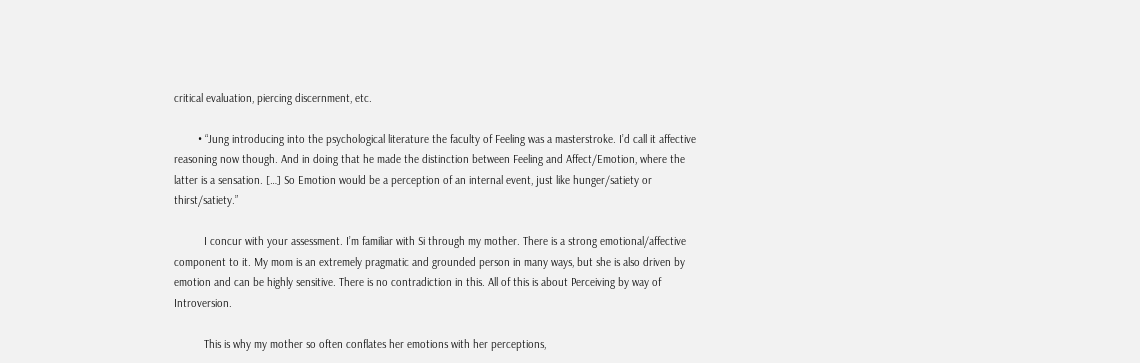critical evaluation, piercing discernment, etc.

        • “Jung introducing into the psychological literature the faculty of Feeling was a masterstroke. I’d call it affective reasoning now though. And in doing that he made the distinction between Feeling and Affect/Emotion, where the latter is a sensation. […] So Emotion would be a perception of an internal event, just like hunger/satiety or thirst/satiety.”

          I concur with your assessment. I’m familiar with Si through my mother. There is a strong emotional/affective component to it. My mom is an extremely pragmatic and grounded person in many ways, but she is also driven by emotion and can be highly sensitive. There is no contradiction in this. All of this is about Perceiving by way of Introversion.

          This is why my mother so often conflates her emotions with her perceptions,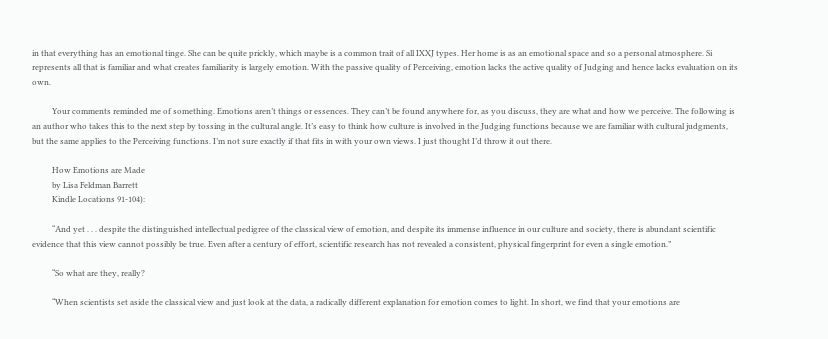in that everything has an emotional tinge. She can be quite prickly, which maybe is a common trait of all IXXJ types. Her home is as an emotional space and so a personal atmosphere. Si represents all that is familiar and what creates familiarity is largely emotion. With the passive quality of Perceiving, emotion lacks the active quality of Judging and hence lacks evaluation on its own.

          Your comments reminded me of something. Emotions aren’t things or essences. They can’t be found anywhere for, as you discuss, they are what and how we perceive. The following is an author who takes this to the next step by tossing in the cultural angle. It’s easy to think how culture is involved in the Judging functions because we are familiar with cultural judgments, but the same applies to the Perceiving functions. I’m not sure exactly if that fits in with your own views. I just thought I’d throw it out there.

          How Emotions are Made
          by Lisa Feldman Barrett
          Kindle Locations 91-104):

          “And yet . . . despite the distinguished intellectual pedigree of the classical view of emotion, and despite its immense influence in our culture and society, there is abundant scientific evidence that this view cannot possibly be true. Even after a century of effort, scientific research has not revealed a consistent, physical fingerprint for even a single emotion.”

          “So what are they, really?

          “When scientists set aside the classical view and just look at the data, a radically different explanation for emotion comes to light. In short, we find that your emotions are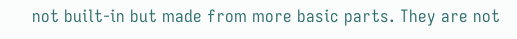not built-in but made from more basic parts. They are not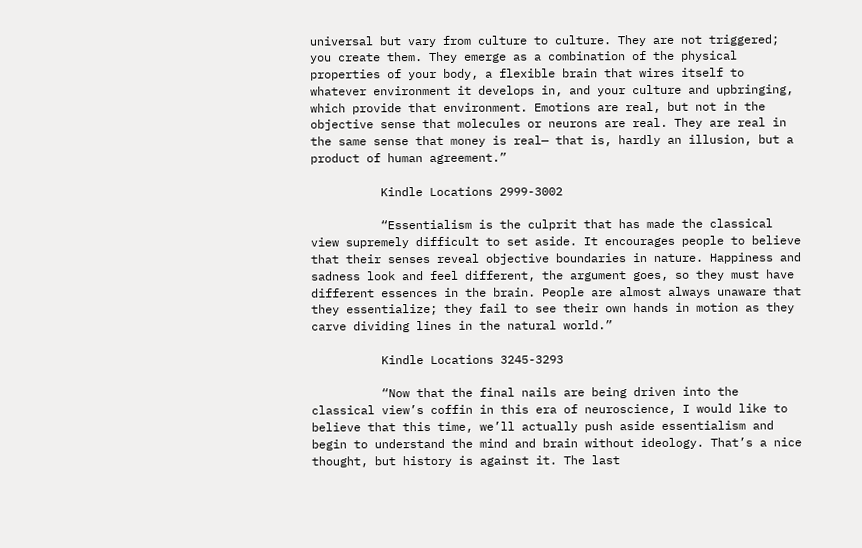universal but vary from culture to culture. They are not triggered; you create them. They emerge as a combination of the physical properties of your body, a flexible brain that wires itself to whatever environment it develops in, and your culture and upbringing, which provide that environment. Emotions are real, but not in the objective sense that molecules or neurons are real. They are real in the same sense that money is real— that is, hardly an illusion, but a product of human agreement.”

          Kindle Locations 2999-3002

          “Essentialism is the culprit that has made the classical view supremely difficult to set aside. It encourages people to believe that their senses reveal objective boundaries in nature. Happiness and sadness look and feel different, the argument goes, so they must have different essences in the brain. People are almost always unaware that they essentialize; they fail to see their own hands in motion as they carve dividing lines in the natural world.”

          Kindle Locations 3245-3293

          “Now that the final nails are being driven into the classical view’s coffin in this era of neuroscience, I would like to believe that this time, we’ll actually push aside essentialism and begin to understand the mind and brain without ideology. That’s a nice thought, but history is against it. The last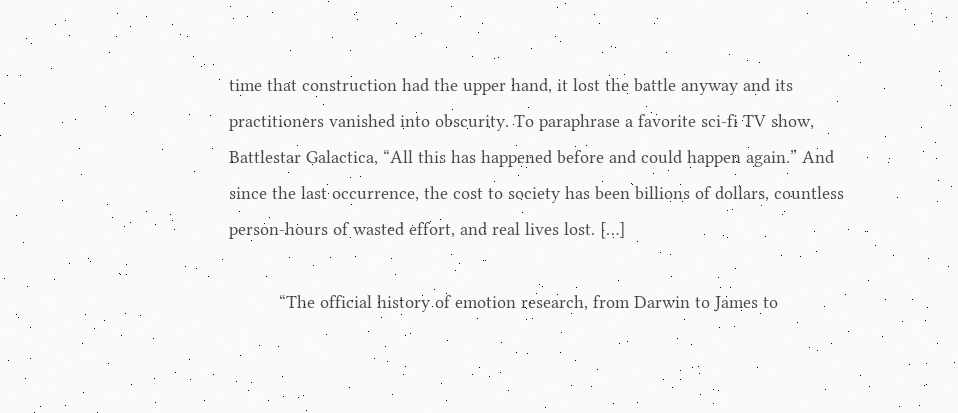time that construction had the upper hand, it lost the battle anyway and its practitioners vanished into obscurity. To paraphrase a favorite sci-fi TV show, Battlestar Galactica, “All this has happened before and could happen again.” And since the last occurrence, the cost to society has been billions of dollars, countless person-hours of wasted effort, and real lives lost. […]

          “The official history of emotion research, from Darwin to James to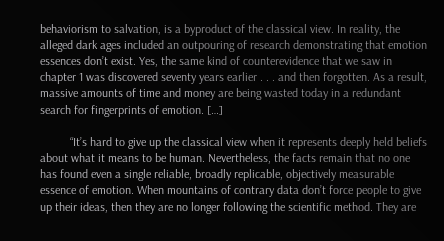behaviorism to salvation, is a byproduct of the classical view. In reality, the alleged dark ages included an outpouring of research demonstrating that emotion essences don’t exist. Yes, the same kind of counterevidence that we saw in chapter 1 was discovered seventy years earlier . . . and then forgotten. As a result, massive amounts of time and money are being wasted today in a redundant search for fingerprints of emotion. […]

          “It’s hard to give up the classical view when it represents deeply held beliefs about what it means to be human. Nevertheless, the facts remain that no one has found even a single reliable, broadly replicable, objectively measurable essence of emotion. When mountains of contrary data don’t force people to give up their ideas, then they are no longer following the scientific method. They are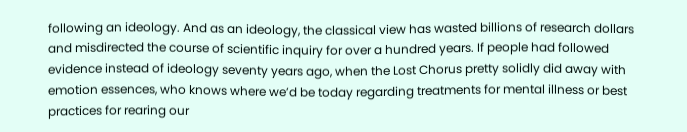following an ideology. And as an ideology, the classical view has wasted billions of research dollars and misdirected the course of scientific inquiry for over a hundred years. If people had followed evidence instead of ideology seventy years ago, when the Lost Chorus pretty solidly did away with emotion essences, who knows where we’d be today regarding treatments for mental illness or best practices for rearing our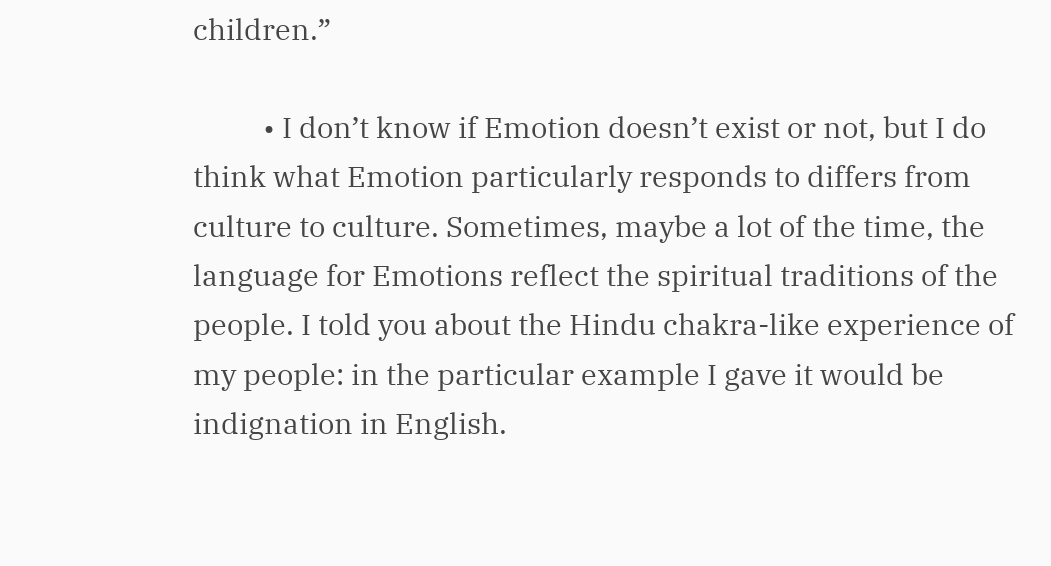children.”

          • I don’t know if Emotion doesn’t exist or not, but I do think what Emotion particularly responds to differs from culture to culture. Sometimes, maybe a lot of the time, the language for Emotions reflect the spiritual traditions of the people. I told you about the Hindu chakra-like experience of my people: in the particular example I gave it would be indignation in English.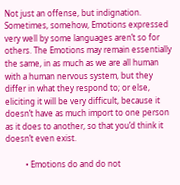Not just an offense, but indignation. Sometimes, somehow, Emotions expressed very well by some languages aren’t so for others. The Emotions may remain essentially the same, in as much as we are all human with a human nervous system, but they differ in what they respond to; or else, eliciting it will be very difficult, because it doesn’t have as much import to one person as it does to another, so that you’d think it doesn’t even exist.

          • Emotions do and do not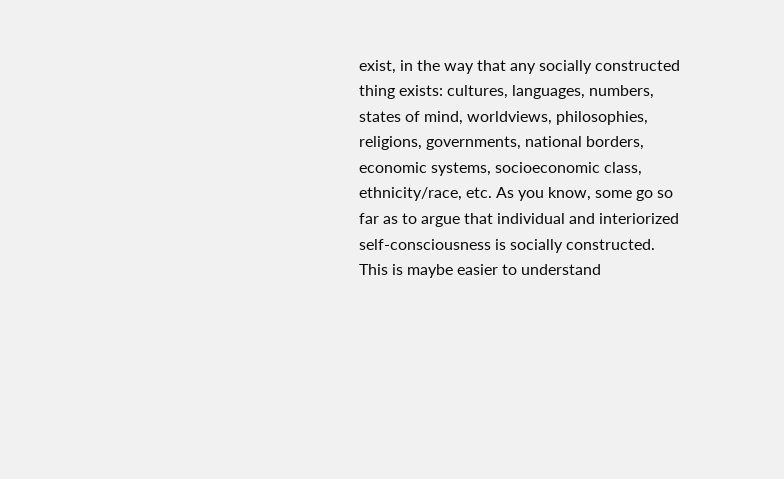exist, in the way that any socially constructed thing exists: cultures, languages, numbers, states of mind, worldviews, philosophies, religions, governments, national borders, economic systems, socioeconomic class, ethnicity/race, etc. As you know, some go so far as to argue that individual and interiorized self-consciousness is socially constructed. This is maybe easier to understand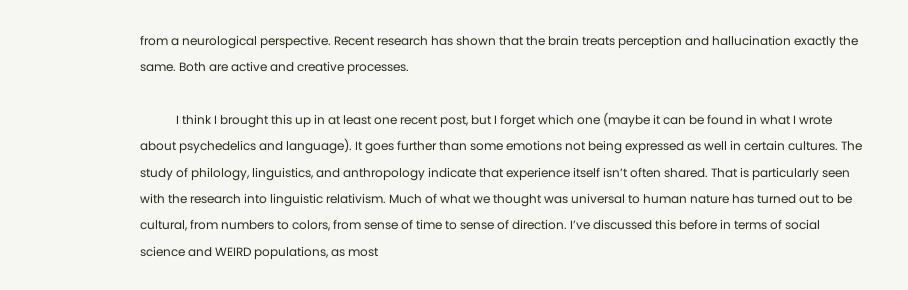from a neurological perspective. Recent research has shown that the brain treats perception and hallucination exactly the same. Both are active and creative processes.

            I think I brought this up in at least one recent post, but I forget which one (maybe it can be found in what I wrote about psychedelics and language). It goes further than some emotions not being expressed as well in certain cultures. The study of philology, linguistics, and anthropology indicate that experience itself isn’t often shared. That is particularly seen with the research into linguistic relativism. Much of what we thought was universal to human nature has turned out to be cultural, from numbers to colors, from sense of time to sense of direction. I’ve discussed this before in terms of social science and WEIRD populations, as most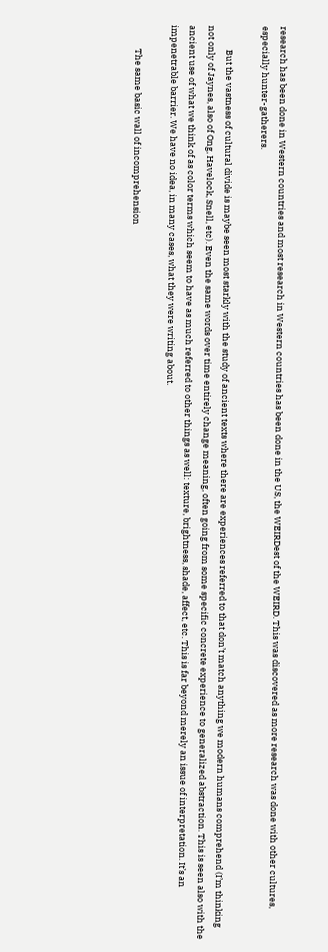research has been done in Western countries and most research in Western countries has been done in the US, the WEIRDest of the WEIRD. This was discovered as more research was done with other cultures, especially hunter-gatherers.

            But the vastness of cultural divide is maybe seen most starkly with the study of ancient texts where there are experiences referred to that don’t match anything we modern humans comprehend (I’m thinking not only of Jaynes, also of Ong, Havelock, Snell, etc). Even the same words over time entirely change meaning, often going from some specific concrete experience to generalized abstraction. This is seen also with the ancient use of what we think of as color terms which seem to have as much referred to other things as well: texture, brightness, shade, affect, etc. This is far beyond merely an issue of interpretation. It’s an impenetrable barrier. We have no idea, in many cases, what they were writing about.

            The same basic wall of incomprehension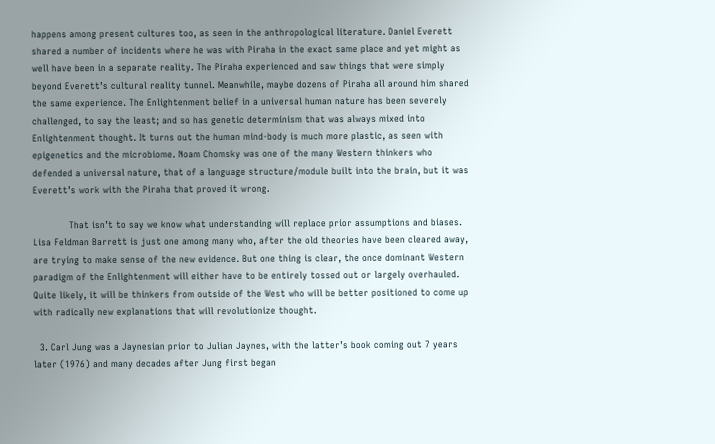happens among present cultures too, as seen in the anthropological literature. Daniel Everett shared a number of incidents where he was with Piraha in the exact same place and yet might as well have been in a separate reality. The Piraha experienced and saw things that were simply beyond Everett’s cultural reality tunnel. Meanwhile, maybe dozens of Piraha all around him shared the same experience. The Enlightenment belief in a universal human nature has been severely challenged, to say the least; and so has genetic determinism that was always mixed into Enlightenment thought. It turns out the human mind-body is much more plastic, as seen with epigenetics and the microbiome. Noam Chomsky was one of the many Western thinkers who defended a universal nature, that of a language structure/module built into the brain, but it was Everett’s work with the Piraha that proved it wrong.

            That isn’t to say we know what understanding will replace prior assumptions and biases. Lisa Feldman Barrett is just one among many who, after the old theories have been cleared away, are trying to make sense of the new evidence. But one thing is clear, the once dominant Western paradigm of the Enlightenment will either have to be entirely tossed out or largely overhauled. Quite likely, it will be thinkers from outside of the West who will be better positioned to come up with radically new explanations that will revolutionize thought.

  3. Carl Jung was a Jaynesian prior to Julian Jaynes, with the latter’s book coming out 7 years later (1976) and many decades after Jung first began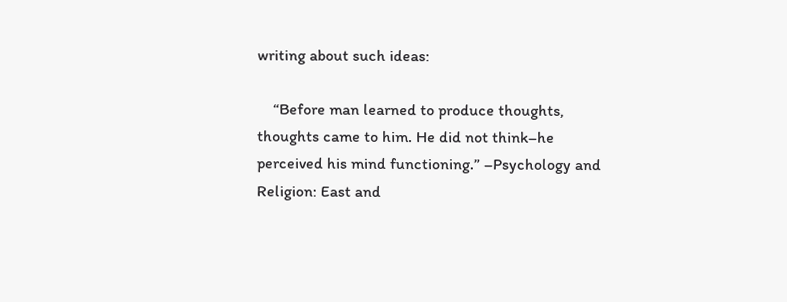writing about such ideas:

    “Before man learned to produce thoughts, thoughts came to him. He did not think–he perceived his mind functioning.” –Psychology and Religion: East and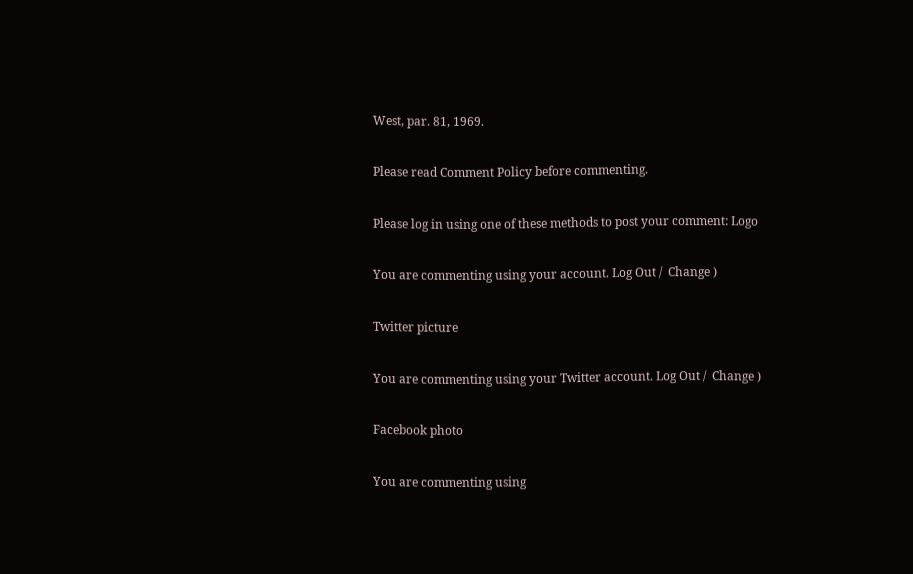West, par. 81, 1969.

Please read Comment Policy before commenting.

Please log in using one of these methods to post your comment: Logo

You are commenting using your account. Log Out /  Change )

Twitter picture

You are commenting using your Twitter account. Log Out /  Change )

Facebook photo

You are commenting using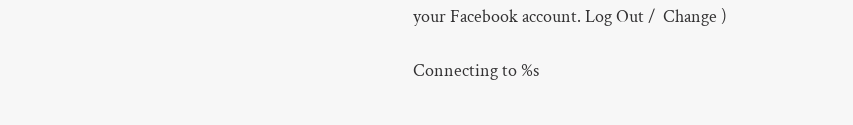your Facebook account. Log Out /  Change )

Connecting to %s